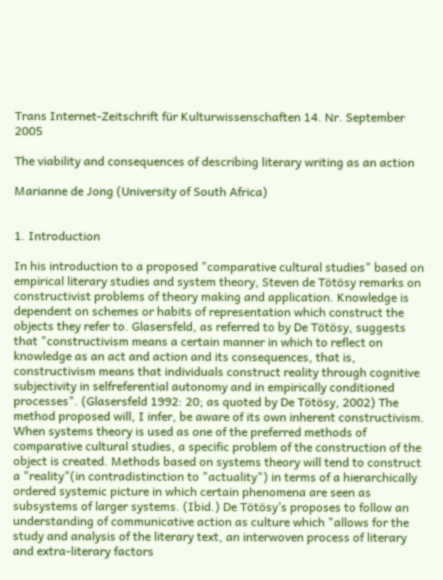Trans Internet-Zeitschrift für Kulturwissenschaften 14. Nr. September 2005

The viability and consequences of describing literary writing as an action

Marianne de Jong (University of South Africa)


1. Introduction

In his introduction to a proposed "comparative cultural studies" based on empirical literary studies and system theory, Steven de Tötösy remarks on constructivist problems of theory making and application. Knowledge is dependent on schemes or habits of representation which construct the objects they refer to. Glasersfeld, as referred to by De Tötösy, suggests that "constructivism means a certain manner in which to reflect on knowledge as an act and action and its consequences, that is, constructivism means that individuals construct reality through cognitive subjectivity in selfreferential autonomy and in empirically conditioned processes". (Glasersfeld 1992: 20; as quoted by De Tötösy, 2002) The method proposed will, I infer, be aware of its own inherent constructivism. When systems theory is used as one of the preferred methods of comparative cultural studies, a specific problem of the construction of the object is created. Methods based on systems theory will tend to construct a "reality"(in contradistinction to "actuality") in terms of a hierarchically ordered systemic picture in which certain phenomena are seen as subsystems of larger systems. (Ibid.) De Tötösy’s proposes to follow an understanding of communicative action as culture which "allows for the study and analysis of the literary text, an interwoven process of literary and extra-literary factors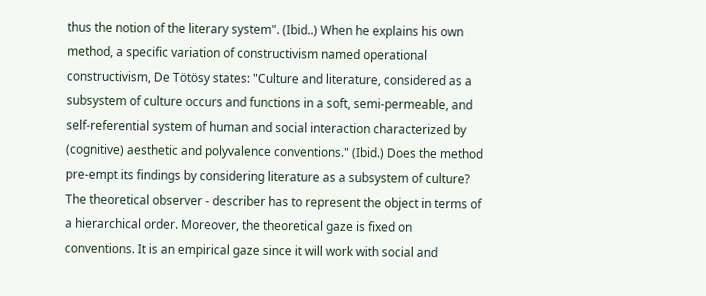thus the notion of the literary system". (Ibid..) When he explains his own method, a specific variation of constructivism named operational constructivism, De Tötösy states: "Culture and literature, considered as a subsystem of culture occurs and functions in a soft, semi-permeable, and self-referential system of human and social interaction characterized by (cognitive) aesthetic and polyvalence conventions." (Ibid.) Does the method pre-empt its findings by considering literature as a subsystem of culture? The theoretical observer - describer has to represent the object in terms of a hierarchical order. Moreover, the theoretical gaze is fixed on conventions. It is an empirical gaze since it will work with social and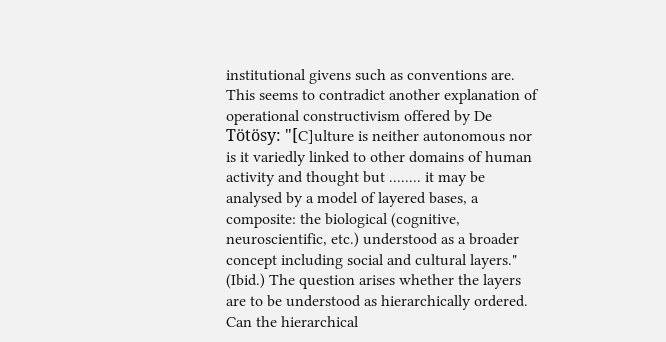institutional givens such as conventions are. This seems to contradict another explanation of operational constructivism offered by De Tötösy: "[C]ulture is neither autonomous nor is it variedly linked to other domains of human activity and thought but ........ it may be analysed by a model of layered bases, a composite: the biological (cognitive, neuroscientific, etc.) understood as a broader concept including social and cultural layers." (Ibid.) The question arises whether the layers are to be understood as hierarchically ordered. Can the hierarchical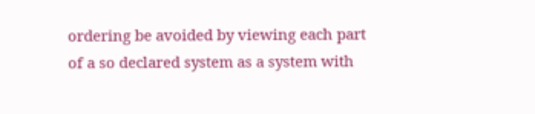ordering be avoided by viewing each part of a so declared system as a system with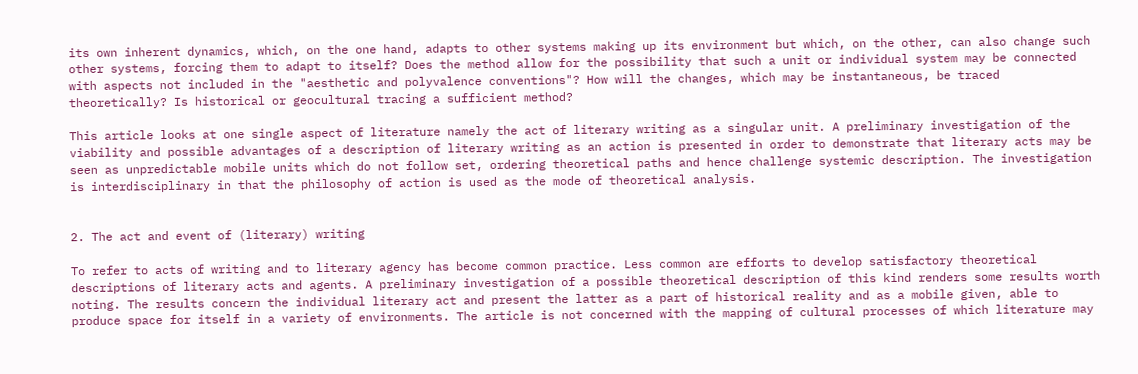its own inherent dynamics, which, on the one hand, adapts to other systems making up its environment but which, on the other, can also change such other systems, forcing them to adapt to itself? Does the method allow for the possibility that such a unit or individual system may be connected with aspects not included in the "aesthetic and polyvalence conventions"? How will the changes, which may be instantaneous, be traced theoretically? Is historical or geocultural tracing a sufficient method?

This article looks at one single aspect of literature namely the act of literary writing as a singular unit. A preliminary investigation of the viability and possible advantages of a description of literary writing as an action is presented in order to demonstrate that literary acts may be seen as unpredictable mobile units which do not follow set, ordering theoretical paths and hence challenge systemic description. The investigation is interdisciplinary in that the philosophy of action is used as the mode of theoretical analysis.


2. The act and event of (literary) writing

To refer to acts of writing and to literary agency has become common practice. Less common are efforts to develop satisfactory theoretical descriptions of literary acts and agents. A preliminary investigation of a possible theoretical description of this kind renders some results worth noting. The results concern the individual literary act and present the latter as a part of historical reality and as a mobile given, able to produce space for itself in a variety of environments. The article is not concerned with the mapping of cultural processes of which literature may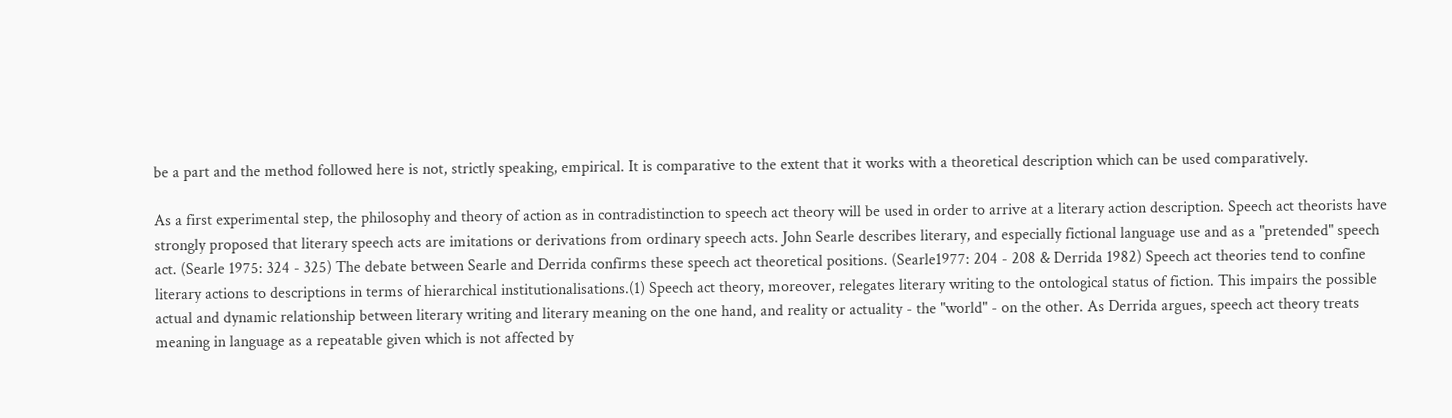be a part and the method followed here is not, strictly speaking, empirical. It is comparative to the extent that it works with a theoretical description which can be used comparatively.

As a first experimental step, the philosophy and theory of action as in contradistinction to speech act theory will be used in order to arrive at a literary action description. Speech act theorists have strongly proposed that literary speech acts are imitations or derivations from ordinary speech acts. John Searle describes literary, and especially fictional language use and as a "pretended" speech act. (Searle 1975: 324 - 325) The debate between Searle and Derrida confirms these speech act theoretical positions. (Searle1977: 204 - 208 & Derrida 1982) Speech act theories tend to confine literary actions to descriptions in terms of hierarchical institutionalisations.(1) Speech act theory, moreover, relegates literary writing to the ontological status of fiction. This impairs the possible actual and dynamic relationship between literary writing and literary meaning on the one hand, and reality or actuality - the "world" - on the other. As Derrida argues, speech act theory treats meaning in language as a repeatable given which is not affected by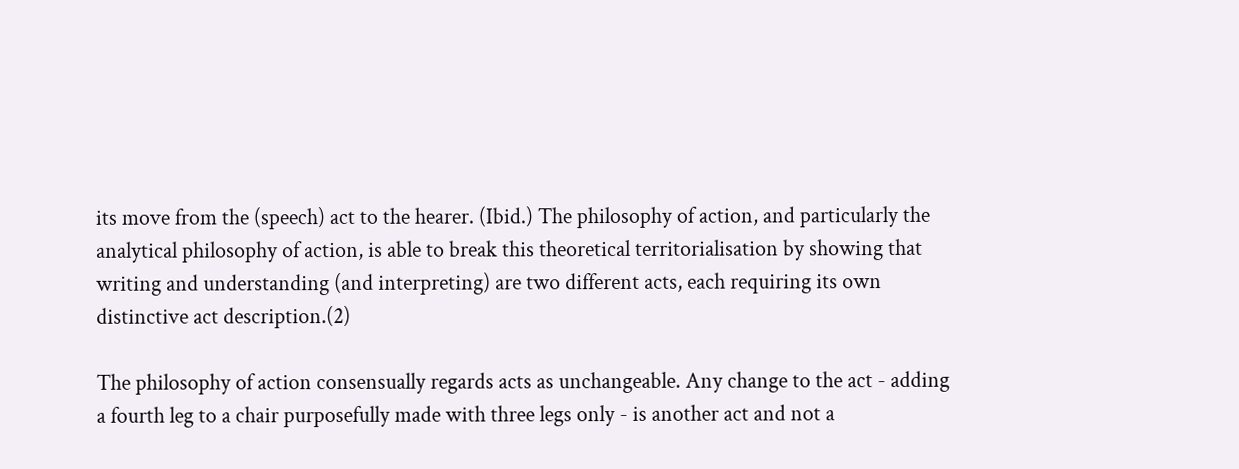its move from the (speech) act to the hearer. (Ibid.) The philosophy of action, and particularly the analytical philosophy of action, is able to break this theoretical territorialisation by showing that writing and understanding (and interpreting) are two different acts, each requiring its own distinctive act description.(2)

The philosophy of action consensually regards acts as unchangeable. Any change to the act - adding a fourth leg to a chair purposefully made with three legs only - is another act and not a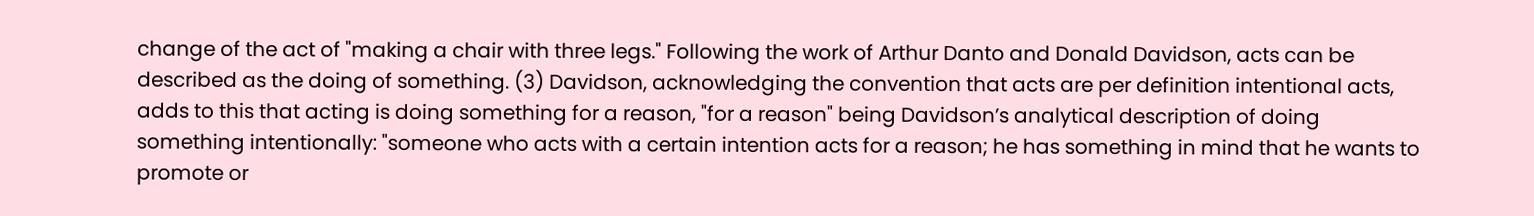change of the act of "making a chair with three legs." Following the work of Arthur Danto and Donald Davidson, acts can be described as the doing of something. (3) Davidson, acknowledging the convention that acts are per definition intentional acts, adds to this that acting is doing something for a reason, "for a reason" being Davidson’s analytical description of doing something intentionally: "someone who acts with a certain intention acts for a reason; he has something in mind that he wants to promote or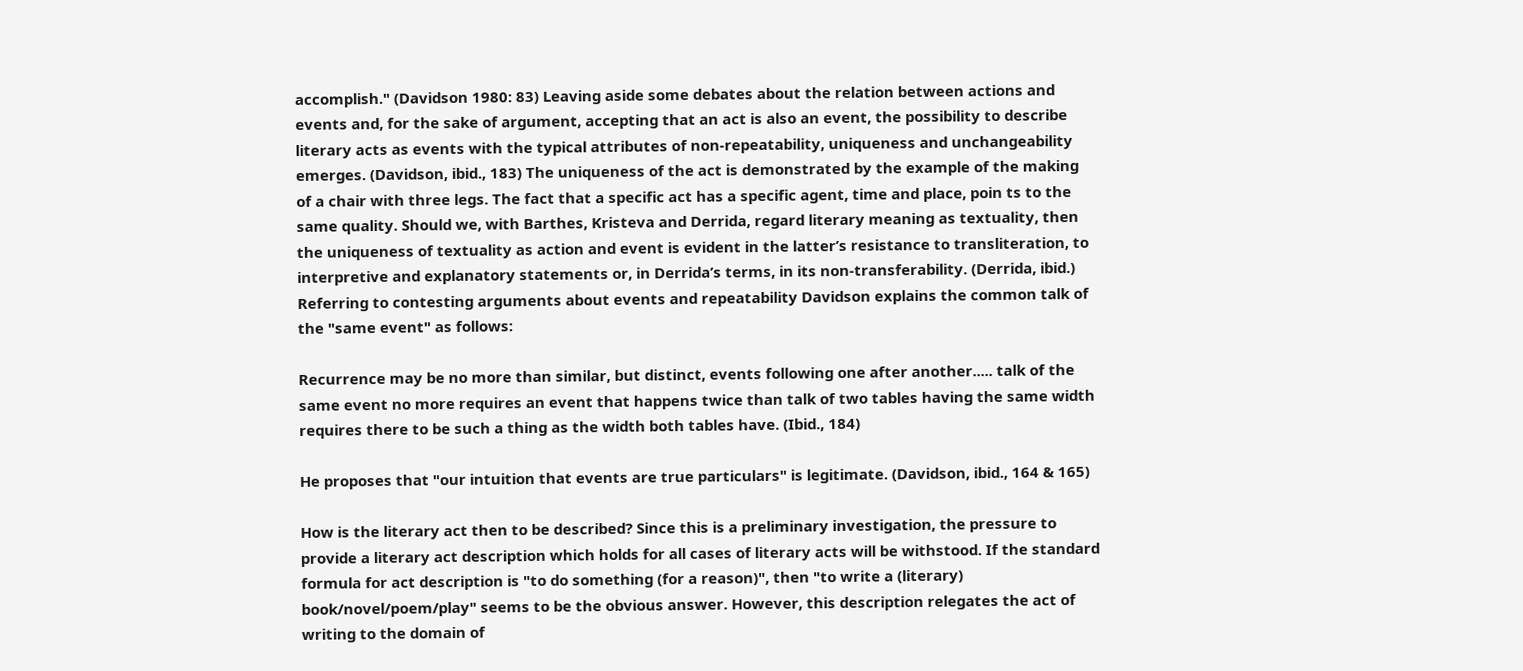accomplish." (Davidson 1980: 83) Leaving aside some debates about the relation between actions and events and, for the sake of argument, accepting that an act is also an event, the possibility to describe literary acts as events with the typical attributes of non-repeatability, uniqueness and unchangeability emerges. (Davidson, ibid., 183) The uniqueness of the act is demonstrated by the example of the making of a chair with three legs. The fact that a specific act has a specific agent, time and place, poin ts to the same quality. Should we, with Barthes, Kristeva and Derrida, regard literary meaning as textuality, then the uniqueness of textuality as action and event is evident in the latter’s resistance to transliteration, to interpretive and explanatory statements or, in Derrida’s terms, in its non-transferability. (Derrida, ibid.) Referring to contesting arguments about events and repeatability Davidson explains the common talk of the "same event" as follows:

Recurrence may be no more than similar, but distinct, events following one after another..... talk of the same event no more requires an event that happens twice than talk of two tables having the same width requires there to be such a thing as the width both tables have. (Ibid., 184)

He proposes that "our intuition that events are true particulars" is legitimate. (Davidson, ibid., 164 & 165)

How is the literary act then to be described? Since this is a preliminary investigation, the pressure to provide a literary act description which holds for all cases of literary acts will be withstood. If the standard formula for act description is "to do something (for a reason)", then "to write a (literary) book/novel/poem/play" seems to be the obvious answer. However, this description relegates the act of writing to the domain of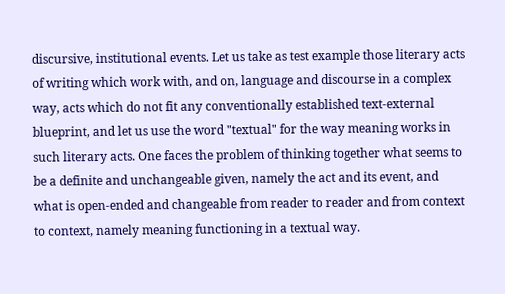discursive, institutional events. Let us take as test example those literary acts of writing which work with, and on, language and discourse in a complex way, acts which do not fit any conventionally established text-external blueprint, and let us use the word "textual" for the way meaning works in such literary acts. One faces the problem of thinking together what seems to be a definite and unchangeable given, namely the act and its event, and what is open-ended and changeable from reader to reader and from context to context, namely meaning functioning in a textual way.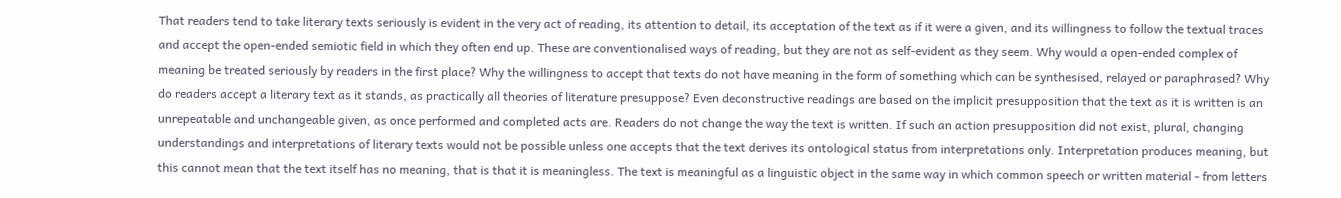That readers tend to take literary texts seriously is evident in the very act of reading, its attention to detail, its acceptation of the text as if it were a given, and its willingness to follow the textual traces and accept the open-ended semiotic field in which they often end up. These are conventionalised ways of reading, but they are not as self-evident as they seem. Why would a open-ended complex of meaning be treated seriously by readers in the first place? Why the willingness to accept that texts do not have meaning in the form of something which can be synthesised, relayed or paraphrased? Why do readers accept a literary text as it stands, as practically all theories of literature presuppose? Even deconstructive readings are based on the implicit presupposition that the text as it is written is an unrepeatable and unchangeable given, as once performed and completed acts are. Readers do not change the way the text is written. If such an action presupposition did not exist, plural, changing understandings and interpretations of literary texts would not be possible unless one accepts that the text derives its ontological status from interpretations only. Interpretation produces meaning, but this cannot mean that the text itself has no meaning, that is that it is meaningless. The text is meaningful as a linguistic object in the same way in which common speech or written material - from letters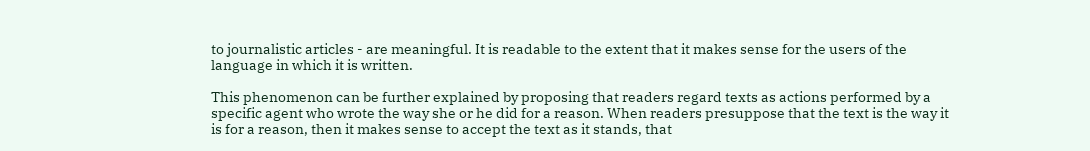to journalistic articles - are meaningful. It is readable to the extent that it makes sense for the users of the language in which it is written.

This phenomenon can be further explained by proposing that readers regard texts as actions performed by a specific agent who wrote the way she or he did for a reason. When readers presuppose that the text is the way it is for a reason, then it makes sense to accept the text as it stands, that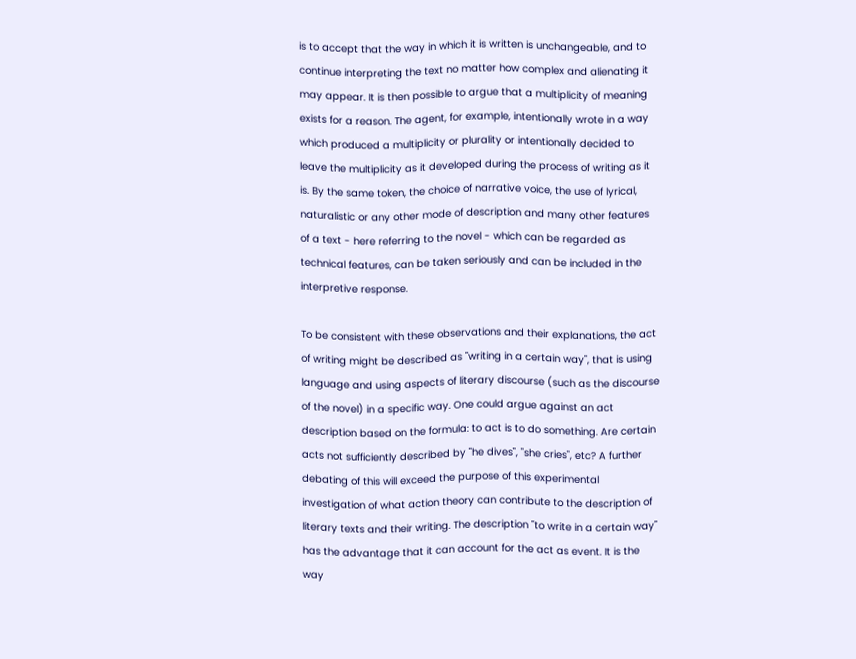is to accept that the way in which it is written is unchangeable, and to continue interpreting the text no matter how complex and alienating it may appear. It is then possible to argue that a multiplicity of meaning exists for a reason. The agent, for example, intentionally wrote in a way which produced a multiplicity or plurality or intentionally decided to leave the multiplicity as it developed during the process of writing as it is. By the same token, the choice of narrative voice, the use of lyrical, naturalistic or any other mode of description and many other features of a text - here referring to the novel - which can be regarded as technical features, can be taken seriously and can be included in the interpretive response.

To be consistent with these observations and their explanations, the act of writing might be described as "writing in a certain way", that is using language and using aspects of literary discourse (such as the discourse of the novel) in a specific way. One could argue against an act description based on the formula: to act is to do something. Are certain acts not sufficiently described by "he dives", "she cries", etc? A further debating of this will exceed the purpose of this experimental investigation of what action theory can contribute to the description of literary texts and their writing. The description "to write in a certain way" has the advantage that it can account for the act as event. It is the way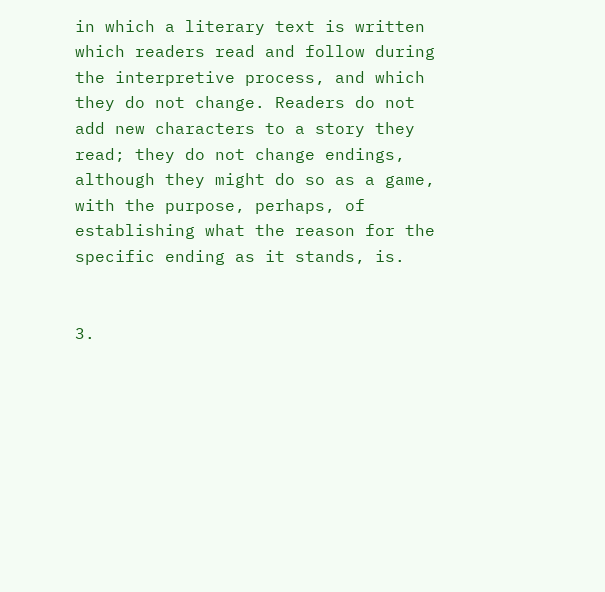in which a literary text is written which readers read and follow during the interpretive process, and which they do not change. Readers do not add new characters to a story they read; they do not change endings, although they might do so as a game, with the purpose, perhaps, of establishing what the reason for the specific ending as it stands, is.


3.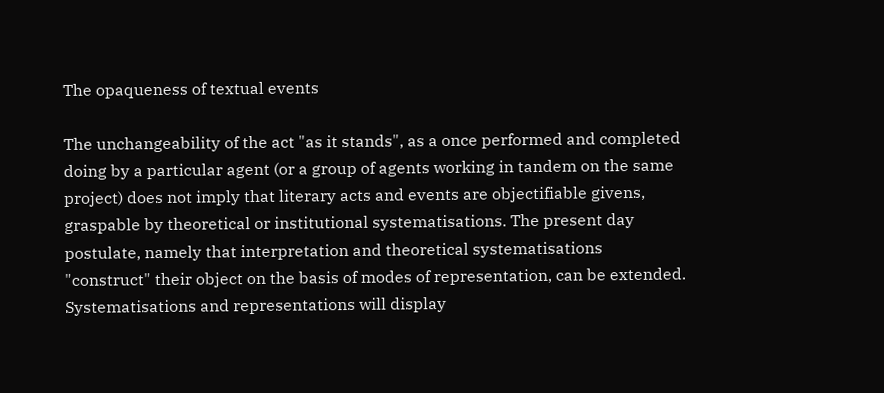The opaqueness of textual events

The unchangeability of the act "as it stands", as a once performed and completed doing by a particular agent (or a group of agents working in tandem on the same project) does not imply that literary acts and events are objectifiable givens, graspable by theoretical or institutional systematisations. The present day postulate, namely that interpretation and theoretical systematisations "construct" their object on the basis of modes of representation, can be extended. Systematisations and representations will display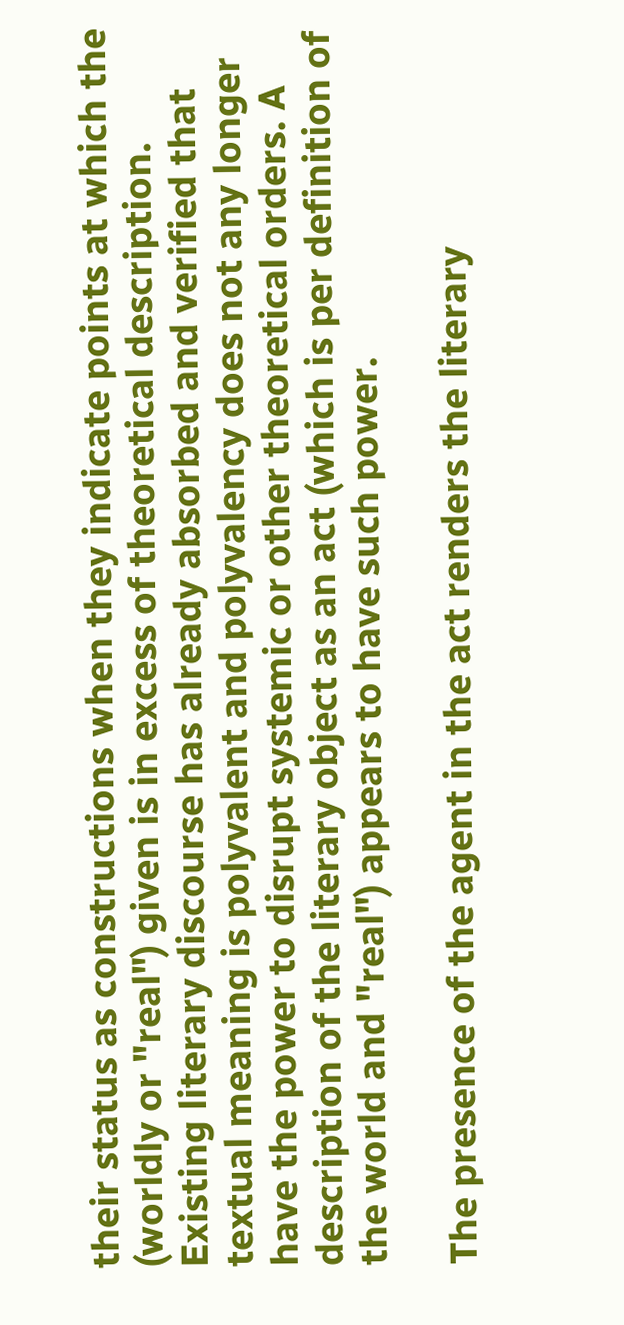their status as constructions when they indicate points at which the (worldly or "real") given is in excess of theoretical description. Existing literary discourse has already absorbed and verified that textual meaning is polyvalent and polyvalency does not any longer have the power to disrupt systemic or other theoretical orders. A description of the literary object as an act (which is per definition of the world and "real") appears to have such power.

The presence of the agent in the act renders the literary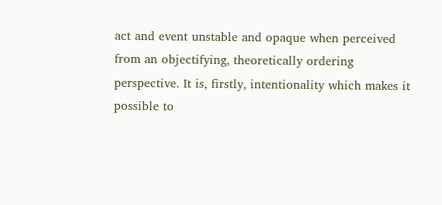act and event unstable and opaque when perceived from an objectifying, theoretically ordering perspective. It is, firstly, intentionality which makes it possible to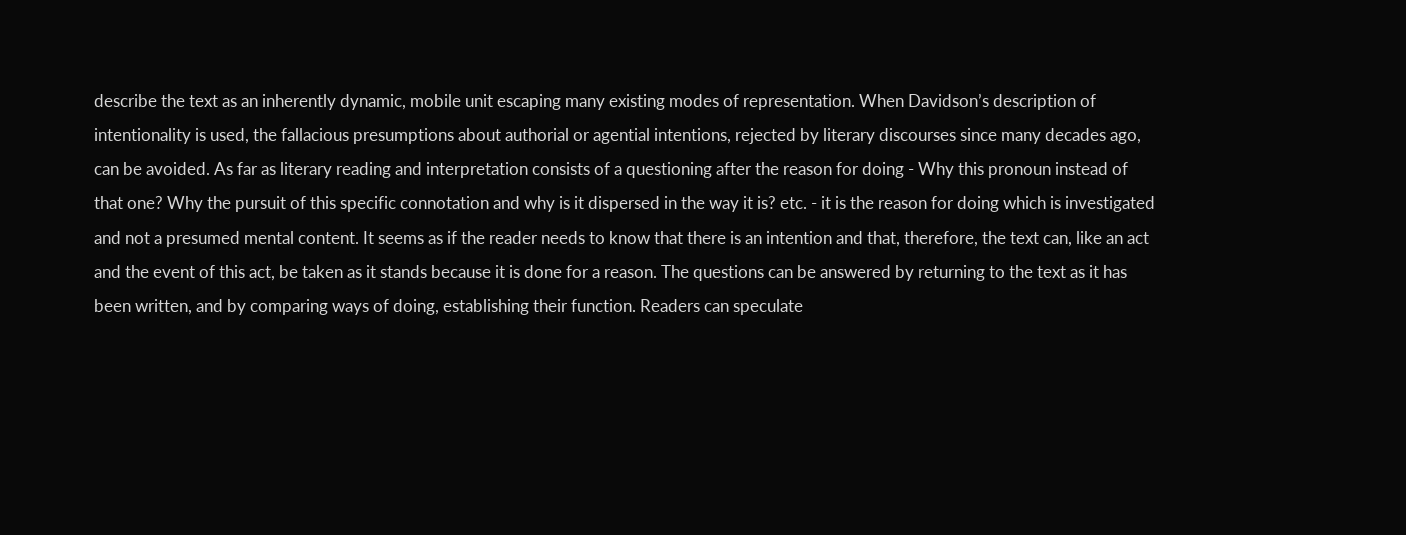describe the text as an inherently dynamic, mobile unit escaping many existing modes of representation. When Davidson’s description of intentionality is used, the fallacious presumptions about authorial or agential intentions, rejected by literary discourses since many decades ago, can be avoided. As far as literary reading and interpretation consists of a questioning after the reason for doing - Why this pronoun instead of that one? Why the pursuit of this specific connotation and why is it dispersed in the way it is? etc. - it is the reason for doing which is investigated and not a presumed mental content. It seems as if the reader needs to know that there is an intention and that, therefore, the text can, like an act and the event of this act, be taken as it stands because it is done for a reason. The questions can be answered by returning to the text as it has been written, and by comparing ways of doing, establishing their function. Readers can speculate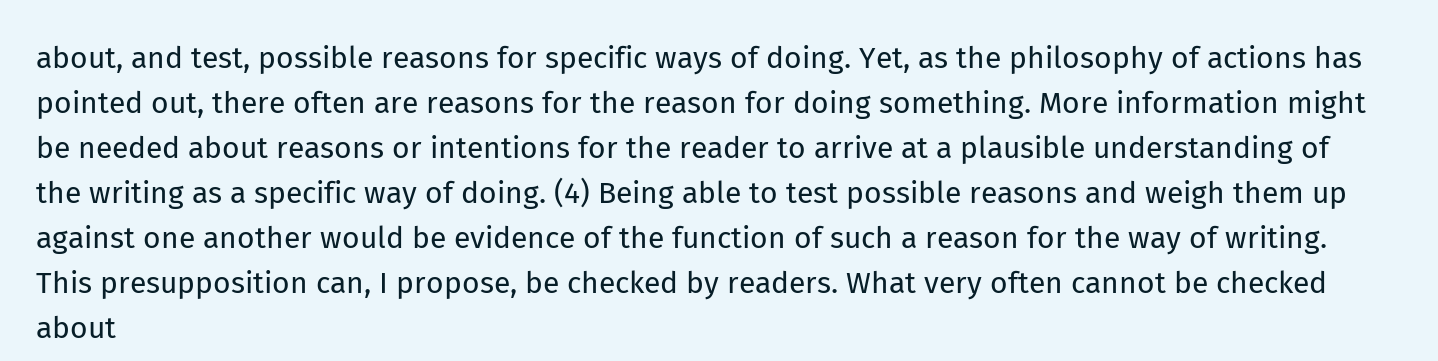about, and test, possible reasons for specific ways of doing. Yet, as the philosophy of actions has pointed out, there often are reasons for the reason for doing something. More information might be needed about reasons or intentions for the reader to arrive at a plausible understanding of the writing as a specific way of doing. (4) Being able to test possible reasons and weigh them up against one another would be evidence of the function of such a reason for the way of writing. This presupposition can, I propose, be checked by readers. What very often cannot be checked about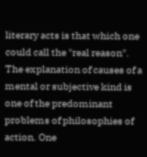literary acts is that which one could call the "real reason". The explanation of causes of a mental or subjective kind is one of the predominant problems of philosophies of action. One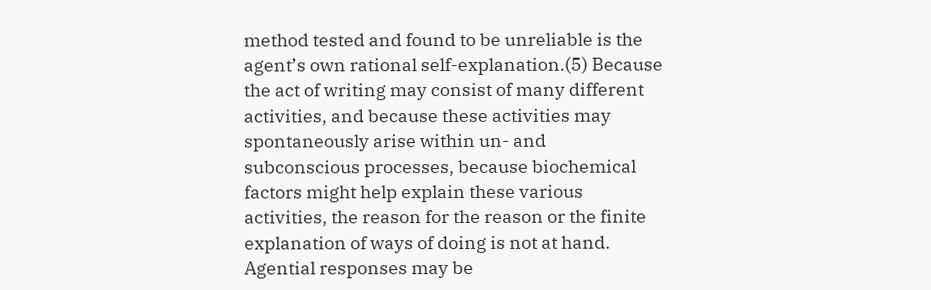method tested and found to be unreliable is the agent’s own rational self-explanation.(5) Because the act of writing may consist of many different activities, and because these activities may spontaneously arise within un- and subconscious processes, because biochemical factors might help explain these various activities, the reason for the reason or the finite explanation of ways of doing is not at hand. Agential responses may be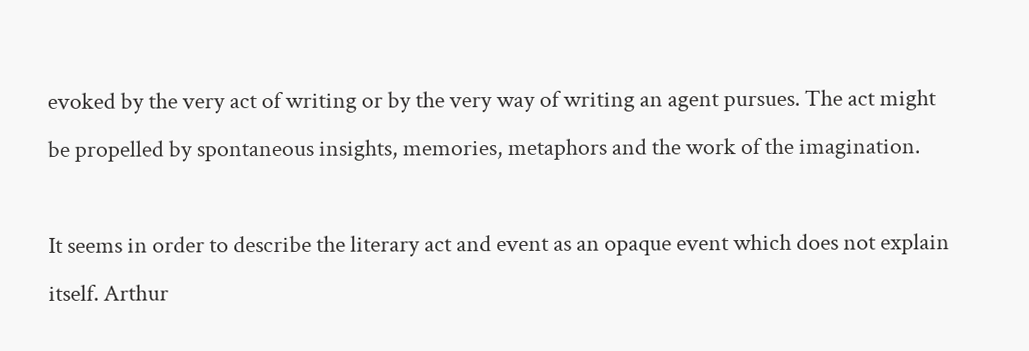evoked by the very act of writing or by the very way of writing an agent pursues. The act might be propelled by spontaneous insights, memories, metaphors and the work of the imagination.

It seems in order to describe the literary act and event as an opaque event which does not explain itself. Arthur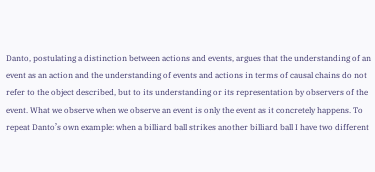Danto, postulating a distinction between actions and events, argues that the understanding of an event as an action and the understanding of events and actions in terms of causal chains do not refer to the object described, but to its understanding or its representation by observers of the event. What we observe when we observe an event is only the event as it concretely happens. To repeat Danto’s own example: when a billiard ball strikes another billiard ball I have two different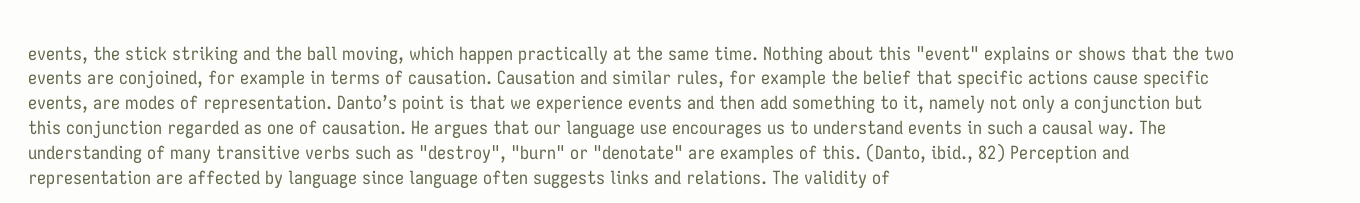events, the stick striking and the ball moving, which happen practically at the same time. Nothing about this "event" explains or shows that the two events are conjoined, for example in terms of causation. Causation and similar rules, for example the belief that specific actions cause specific events, are modes of representation. Danto’s point is that we experience events and then add something to it, namely not only a conjunction but this conjunction regarded as one of causation. He argues that our language use encourages us to understand events in such a causal way. The understanding of many transitive verbs such as "destroy", "burn" or "denotate" are examples of this. (Danto, ibid., 82) Perception and representation are affected by language since language often suggests links and relations. The validity of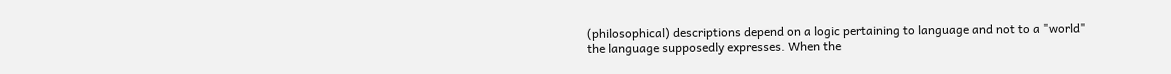(philosophical) descriptions depend on a logic pertaining to language and not to a "world" the language supposedly expresses. When the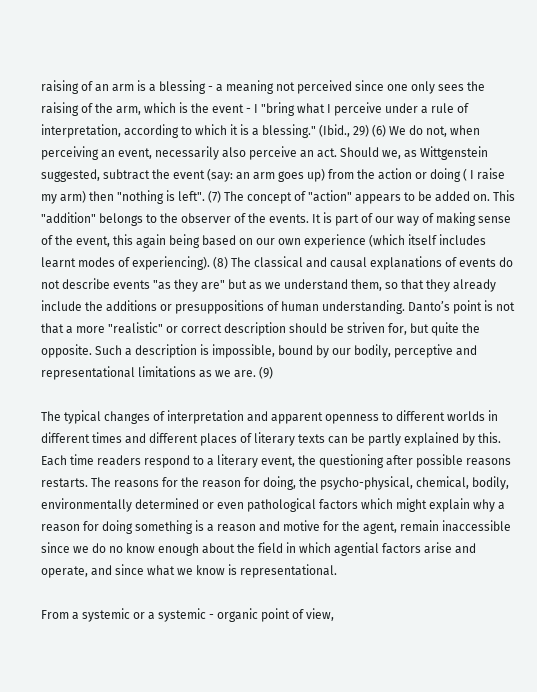raising of an arm is a blessing - a meaning not perceived since one only sees the raising of the arm, which is the event - I "bring what I perceive under a rule of interpretation, according to which it is a blessing." (Ibid., 29) (6) We do not, when perceiving an event, necessarily also perceive an act. Should we, as Wittgenstein suggested, subtract the event (say: an arm goes up) from the action or doing ( I raise my arm) then "nothing is left". (7) The concept of "action" appears to be added on. This "addition" belongs to the observer of the events. It is part of our way of making sense of the event, this again being based on our own experience (which itself includes learnt modes of experiencing). (8) The classical and causal explanations of events do not describe events "as they are" but as we understand them, so that they already include the additions or presuppositions of human understanding. Danto’s point is not that a more "realistic" or correct description should be striven for, but quite the opposite. Such a description is impossible, bound by our bodily, perceptive and representational limitations as we are. (9)

The typical changes of interpretation and apparent openness to different worlds in different times and different places of literary texts can be partly explained by this. Each time readers respond to a literary event, the questioning after possible reasons restarts. The reasons for the reason for doing, the psycho-physical, chemical, bodily, environmentally determined or even pathological factors which might explain why a reason for doing something is a reason and motive for the agent, remain inaccessible since we do no know enough about the field in which agential factors arise and operate, and since what we know is representational.

From a systemic or a systemic - organic point of view,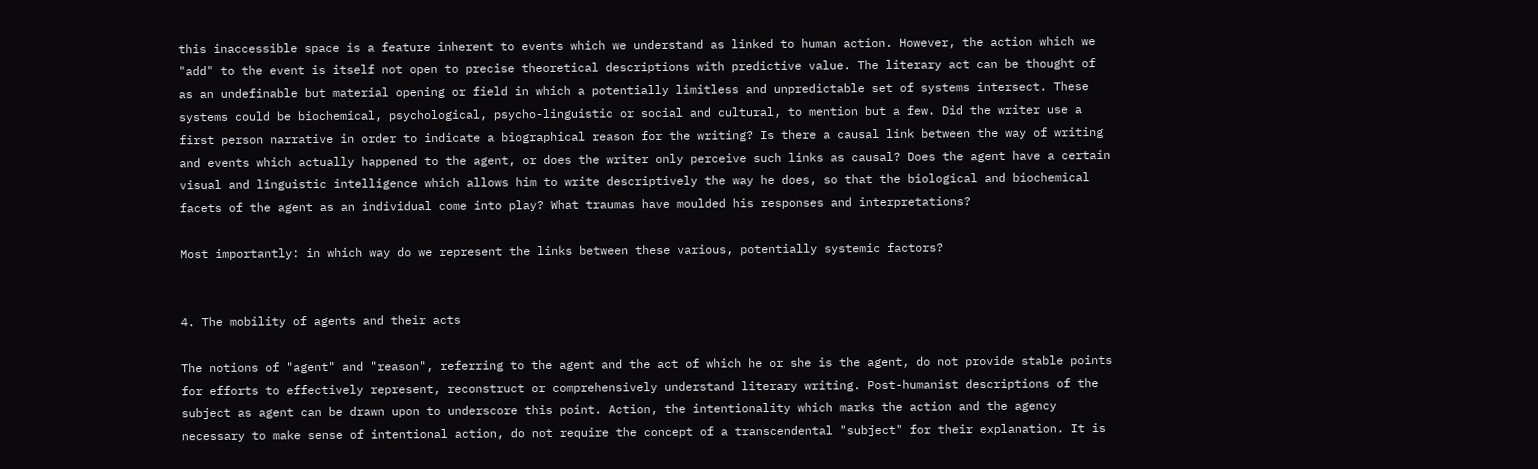this inaccessible space is a feature inherent to events which we understand as linked to human action. However, the action which we "add" to the event is itself not open to precise theoretical descriptions with predictive value. The literary act can be thought of as an undefinable but material opening or field in which a potentially limitless and unpredictable set of systems intersect. These systems could be biochemical, psychological, psycho-linguistic or social and cultural, to mention but a few. Did the writer use a first person narrative in order to indicate a biographical reason for the writing? Is there a causal link between the way of writing and events which actually happened to the agent, or does the writer only perceive such links as causal? Does the agent have a certain visual and linguistic intelligence which allows him to write descriptively the way he does, so that the biological and biochemical facets of the agent as an individual come into play? What traumas have moulded his responses and interpretations?

Most importantly: in which way do we represent the links between these various, potentially systemic factors?


4. The mobility of agents and their acts

The notions of "agent" and "reason", referring to the agent and the act of which he or she is the agent, do not provide stable points for efforts to effectively represent, reconstruct or comprehensively understand literary writing. Post-humanist descriptions of the subject as agent can be drawn upon to underscore this point. Action, the intentionality which marks the action and the agency necessary to make sense of intentional action, do not require the concept of a transcendental "subject" for their explanation. It is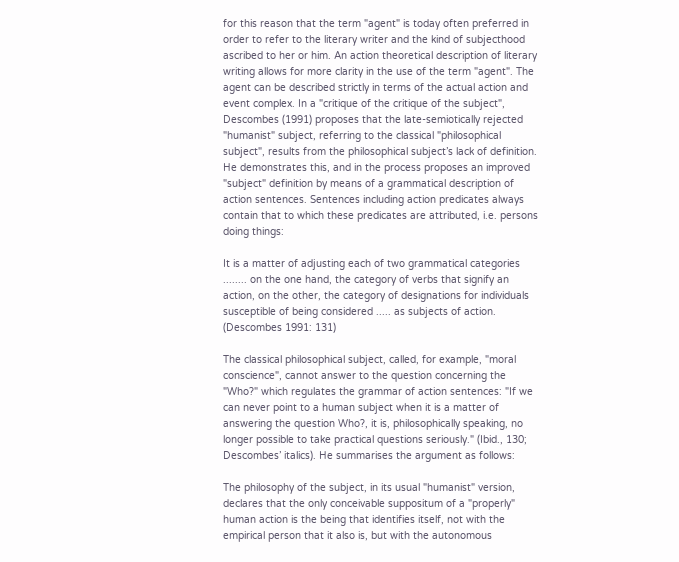for this reason that the term "agent" is today often preferred in order to refer to the literary writer and the kind of subjecthood ascribed to her or him. An action theoretical description of literary writing allows for more clarity in the use of the term "agent". The agent can be described strictly in terms of the actual action and event complex. In a "critique of the critique of the subject", Descombes (1991) proposes that the late-semiotically rejected "humanist" subject, referring to the classical "philosophical subject", results from the philosophical subject’s lack of definition. He demonstrates this, and in the process proposes an improved "subject" definition by means of a grammatical description of action sentences. Sentences including action predicates always contain that to which these predicates are attributed, i.e. persons doing things:

It is a matter of adjusting each of two grammatical categories ........ on the one hand, the category of verbs that signify an action, on the other, the category of designations for individuals susceptible of being considered ..... as subjects of action. (Descombes 1991: 131)

The classical philosophical subject, called, for example, "moral conscience", cannot answer to the question concerning the "Who?" which regulates the grammar of action sentences: "If we can never point to a human subject when it is a matter of answering the question Who?, it is, philosophically speaking, no longer possible to take practical questions seriously." (Ibid., 130; Descombes’ italics). He summarises the argument as follows:

The philosophy of the subject, in its usual "humanist" version, declares that the only conceivable suppositum of a "properly" human action is the being that identifies itself, not with the empirical person that it also is, but with the autonomous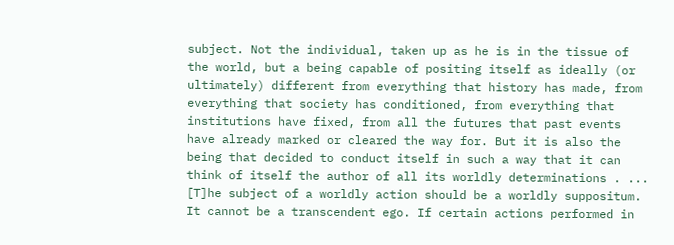subject. Not the individual, taken up as he is in the tissue of the world, but a being capable of positing itself as ideally (or ultimately) different from everything that history has made, from everything that society has conditioned, from everything that institutions have fixed, from all the futures that past events have already marked or cleared the way for. But it is also the being that decided to conduct itself in such a way that it can think of itself the author of all its worldly determinations . ... [T]he subject of a worldly action should be a worldly suppositum. It cannot be a transcendent ego. If certain actions performed in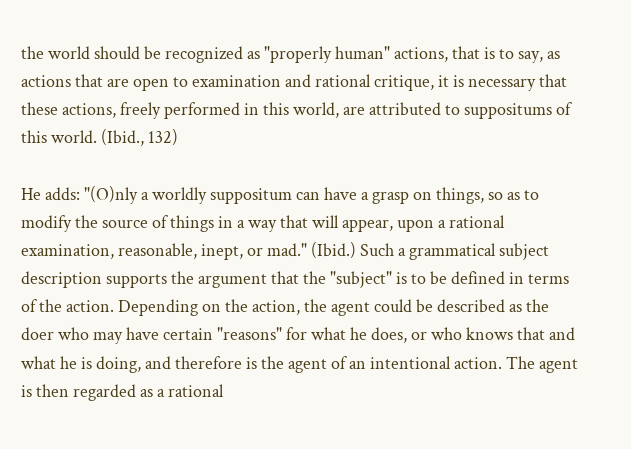the world should be recognized as "properly human" actions, that is to say, as actions that are open to examination and rational critique, it is necessary that these actions, freely performed in this world, are attributed to suppositums of this world. (Ibid., 132)

He adds: "(O)nly a worldly suppositum can have a grasp on things, so as to modify the source of things in a way that will appear, upon a rational examination, reasonable, inept, or mad." (Ibid.) Such a grammatical subject description supports the argument that the "subject" is to be defined in terms of the action. Depending on the action, the agent could be described as the doer who may have certain "reasons" for what he does, or who knows that and what he is doing, and therefore is the agent of an intentional action. The agent is then regarded as a rational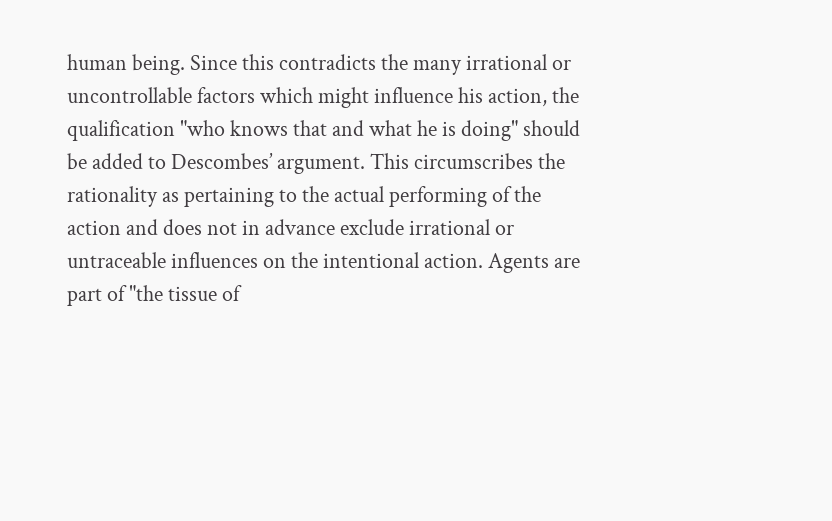human being. Since this contradicts the many irrational or uncontrollable factors which might influence his action, the qualification "who knows that and what he is doing" should be added to Descombes’ argument. This circumscribes the rationality as pertaining to the actual performing of the action and does not in advance exclude irrational or untraceable influences on the intentional action. Agents are part of "the tissue of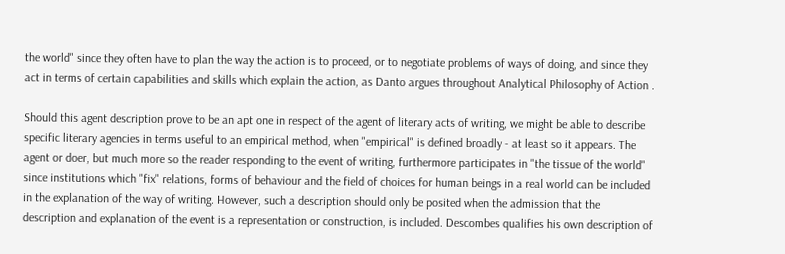the world" since they often have to plan the way the action is to proceed, or to negotiate problems of ways of doing, and since they act in terms of certain capabilities and skills which explain the action, as Danto argues throughout Analytical Philosophy of Action .

Should this agent description prove to be an apt one in respect of the agent of literary acts of writing, we might be able to describe specific literary agencies in terms useful to an empirical method, when "empirical" is defined broadly - at least so it appears. The agent or doer, but much more so the reader responding to the event of writing, furthermore participates in "the tissue of the world" since institutions which "fix" relations, forms of behaviour and the field of choices for human beings in a real world can be included in the explanation of the way of writing. However, such a description should only be posited when the admission that the description and explanation of the event is a representation or construction, is included. Descombes qualifies his own description of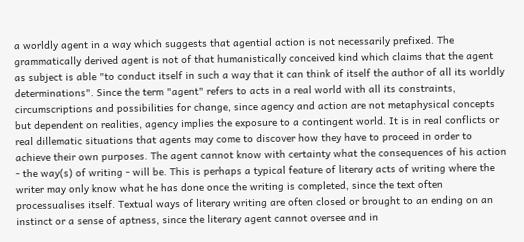a worldly agent in a way which suggests that agential action is not necessarily prefixed. The grammatically derived agent is not of that humanistically conceived kind which claims that the agent as subject is able "to conduct itself in such a way that it can think of itself the author of all its worldly determinations". Since the term "agent" refers to acts in a real world with all its constraints, circumscriptions and possibilities for change, since agency and action are not metaphysical concepts but dependent on realities, agency implies the exposure to a contingent world. It is in real conflicts or real dillematic situations that agents may come to discover how they have to proceed in order to achieve their own purposes. The agent cannot know with certainty what the consequences of his action - the way(s) of writing - will be. This is perhaps a typical feature of literary acts of writing where the writer may only know what he has done once the writing is completed, since the text often processualises itself. Textual ways of literary writing are often closed or brought to an ending on an instinct or a sense of aptness, since the literary agent cannot oversee and in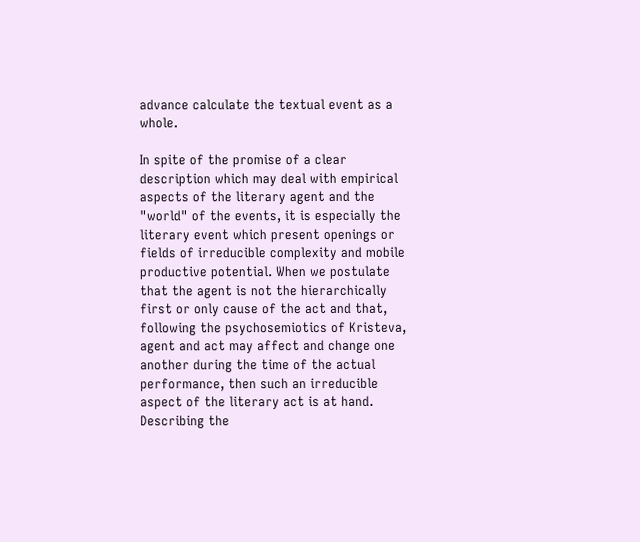advance calculate the textual event as a whole.

In spite of the promise of a clear description which may deal with empirical aspects of the literary agent and the "world" of the events, it is especially the literary event which present openings or fields of irreducible complexity and mobile productive potential. When we postulate that the agent is not the hierarchically first or only cause of the act and that, following the psychosemiotics of Kristeva, agent and act may affect and change one another during the time of the actual performance, then such an irreducible aspect of the literary act is at hand. Describing the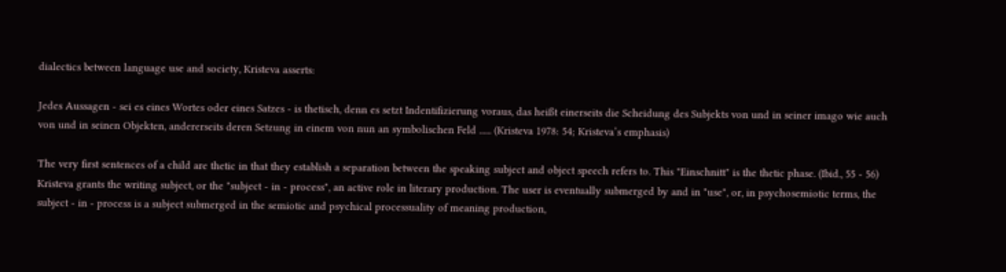dialectics between language use and society, Kristeva asserts:

Jedes Aussagen - sei es eines Wortes oder eines Satzes - is thetisch, denn es setzt Indentifizierung voraus, das heißt einerseits die Scheidung des Subjekts von und in seiner imago wie auch von und in seinen Objekten, andererseits deren Setzung in einem von nun an symbolischen Feld ...... (Kristeva 1978: 54; Kristeva’s emphasis)

The very first sentences of a child are thetic in that they establish a separation between the speaking subject and object speech refers to. This "Einschnitt" is the thetic phase. (Ibid., 55 - 56) Kristeva grants the writing subject, or the "subject - in - process", an active role in literary production. The user is eventually submerged by and in "use", or, in psychosemiotic terms, the subject - in - process is a subject submerged in the semiotic and psychical processuality of meaning production,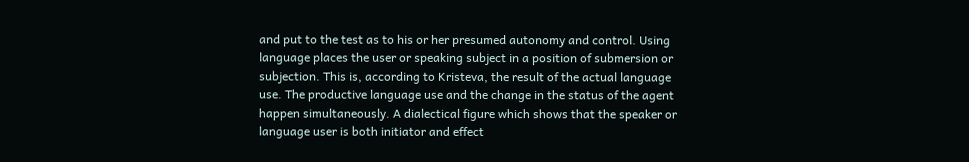and put to the test as to his or her presumed autonomy and control. Using language places the user or speaking subject in a position of submersion or subjection. This is, according to Kristeva, the result of the actual language use. The productive language use and the change in the status of the agent happen simultaneously. A dialectical figure which shows that the speaker or language user is both initiator and effect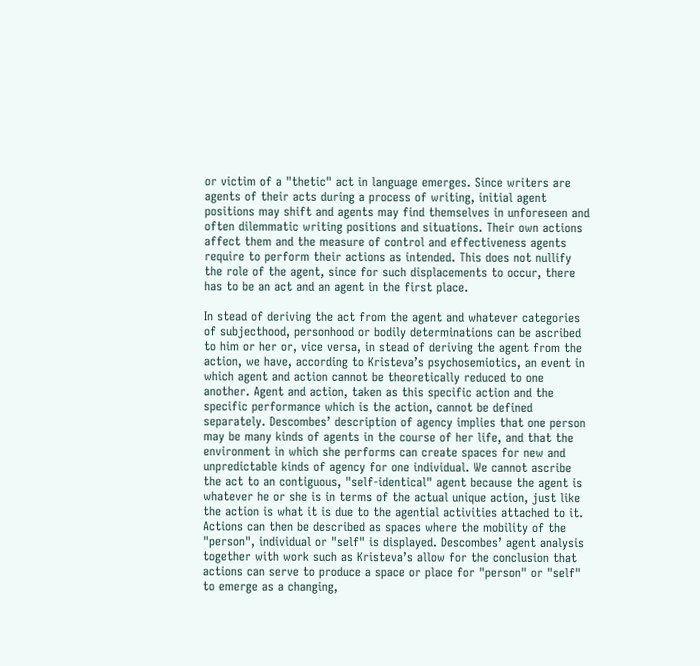or victim of a "thetic" act in language emerges. Since writers are agents of their acts during a process of writing, initial agent positions may shift and agents may find themselves in unforeseen and often dilemmatic writing positions and situations. Their own actions affect them and the measure of control and effectiveness agents require to perform their actions as intended. This does not nullify the role of the agent, since for such displacements to occur, there has to be an act and an agent in the first place.

In stead of deriving the act from the agent and whatever categories of subjecthood, personhood or bodily determinations can be ascribed to him or her or, vice versa, in stead of deriving the agent from the action, we have, according to Kristeva’s psychosemiotics, an event in which agent and action cannot be theoretically reduced to one another. Agent and action, taken as this specific action and the specific performance which is the action, cannot be defined separately. Descombes’ description of agency implies that one person may be many kinds of agents in the course of her life, and that the environment in which she performs can create spaces for new and unpredictable kinds of agency for one individual. We cannot ascribe the act to an contiguous, "self-identical" agent because the agent is whatever he or she is in terms of the actual unique action, just like the action is what it is due to the agential activities attached to it. Actions can then be described as spaces where the mobility of the "person", individual or "self" is displayed. Descombes’ agent analysis together with work such as Kristeva’s allow for the conclusion that actions can serve to produce a space or place for "person" or "self" to emerge as a changing,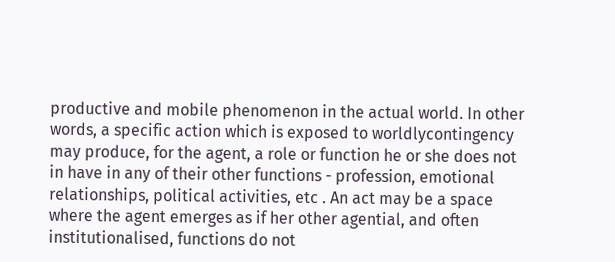productive and mobile phenomenon in the actual world. In other words, a specific action which is exposed to worldlycontingency may produce, for the agent, a role or function he or she does not in have in any of their other functions - profession, emotional relationships, political activities, etc . An act may be a space where the agent emerges as if her other agential, and often institutionalised, functions do not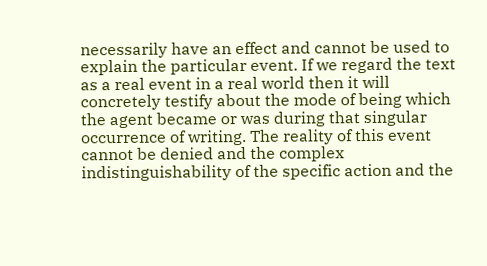necessarily have an effect and cannot be used to explain the particular event. If we regard the text as a real event in a real world then it will concretely testify about the mode of being which the agent became or was during that singular occurrence of writing. The reality of this event cannot be denied and the complex indistinguishability of the specific action and the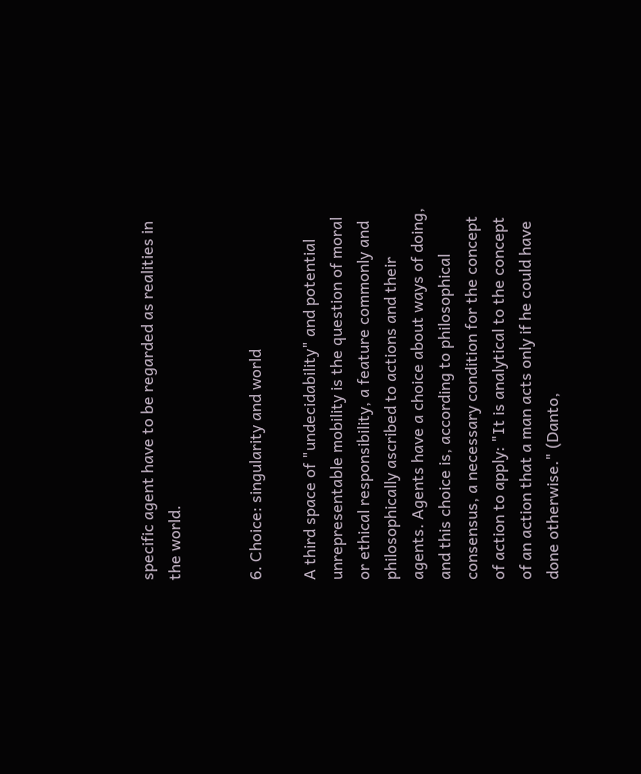specific agent have to be regarded as realities in the world.


6. Choice: singularity and world

A third space of "undecidability" and potential unrepresentable mobility is the question of moral or ethical responsibility, a feature commonly and philosophically ascribed to actions and their agents. Agents have a choice about ways of doing, and this choice is, according to philosophical consensus, a necessary condition for the concept of action to apply: "It is analytical to the concept of an action that a man acts only if he could have done otherwise." (Danto,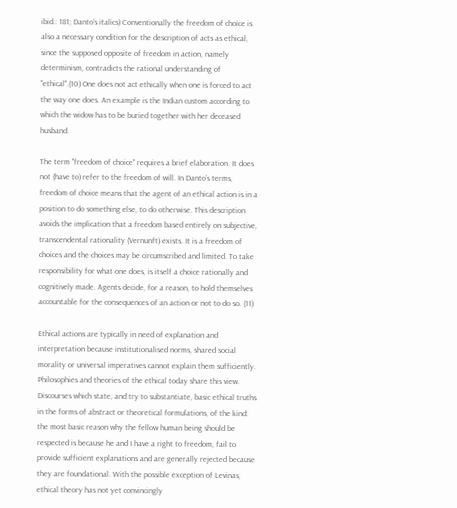ibid.: 181; Danto’s italics) Conventionally the freedom of choice is also a necessary condition for the description of acts as ethical, since the supposed opposite of freedom in action, namely determinism, contradicts the rational understanding of "ethical".(10) One does not act ethically when one is forced to act the way one does. An example is the Indian custom according to which the widow has to be buried together with her deceased husband.

The term "freedom of choice" requires a brief elaboration. It does not (have to) refer to the freedom of will. In Danto’s terms, freedom of choice means that the agent of an ethical action is in a position to do something else, to do otherwise. This description avoids the implication that a freedom based entirely on subjective, transcendental rationality (Vernunft) exists. It is a freedom of choices and the choices may be circumscribed and limited. To take responsibility for what one does, is itself a choice rationally and cognitively made. Agents decide, for a reason, to hold themselves accountable for the consequences of an action or not to do so. (11)

Ethical actions are typically in need of explanation and interpretation because institutionalised norms, shared social morality or universal imperatives cannot explain them sufficiently. Philosophies and theories of the ethical today share this view. Discourses which state, and try to substantiate, basic ethical truths in the forms of abstract or theoretical formulations, of the kind: the most basic reason why the fellow human being should be respected is because he and I have a right to freedom, fail to provide sufficient explanations and are generally rejected because they are foundational. With the possible exception of Levinas, ethical theory has not yet convincingly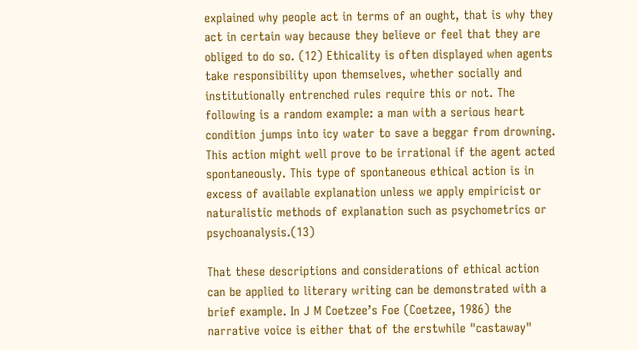explained why people act in terms of an ought, that is why they act in certain way because they believe or feel that they are obliged to do so. (12) Ethicality is often displayed when agents take responsibility upon themselves, whether socially and institutionally entrenched rules require this or not. The following is a random example: a man with a serious heart condition jumps into icy water to save a beggar from drowning. This action might well prove to be irrational if the agent acted spontaneously. This type of spontaneous ethical action is in excess of available explanation unless we apply empiricist or naturalistic methods of explanation such as psychometrics or psychoanalysis.(13)

That these descriptions and considerations of ethical action can be applied to literary writing can be demonstrated with a brief example. In J M Coetzee’s Foe (Coetzee, 1986) the narrative voice is either that of the erstwhile "castaway"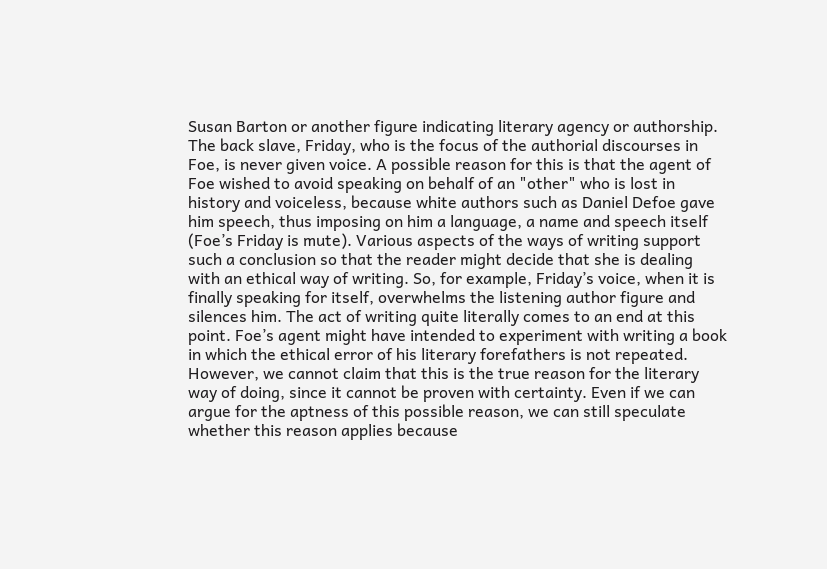Susan Barton or another figure indicating literary agency or authorship. The back slave, Friday, who is the focus of the authorial discourses in Foe, is never given voice. A possible reason for this is that the agent of Foe wished to avoid speaking on behalf of an "other" who is lost in history and voiceless, because white authors such as Daniel Defoe gave him speech, thus imposing on him a language, a name and speech itself (Foe’s Friday is mute). Various aspects of the ways of writing support such a conclusion so that the reader might decide that she is dealing with an ethical way of writing. So, for example, Friday’s voice, when it is finally speaking for itself, overwhelms the listening author figure and silences him. The act of writing quite literally comes to an end at this point. Foe’s agent might have intended to experiment with writing a book in which the ethical error of his literary forefathers is not repeated. However, we cannot claim that this is the true reason for the literary way of doing, since it cannot be proven with certainty. Even if we can argue for the aptness of this possible reason, we can still speculate whether this reason applies because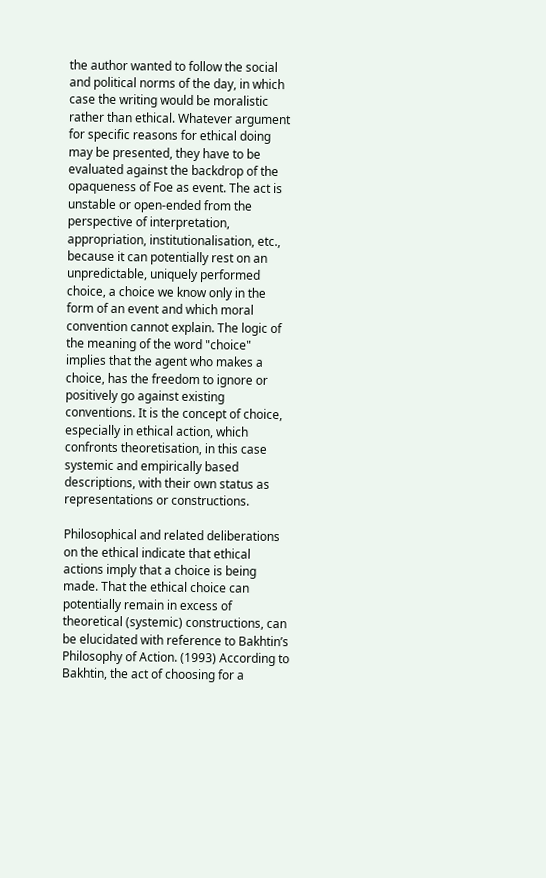the author wanted to follow the social and political norms of the day, in which case the writing would be moralistic rather than ethical. Whatever argument for specific reasons for ethical doing may be presented, they have to be evaluated against the backdrop of the opaqueness of Foe as event. The act is unstable or open-ended from the perspective of interpretation, appropriation, institutionalisation, etc., because it can potentially rest on an unpredictable, uniquely performed choice, a choice we know only in the form of an event and which moral convention cannot explain. The logic of the meaning of the word "choice" implies that the agent who makes a choice, has the freedom to ignore or positively go against existing conventions. It is the concept of choice, especially in ethical action, which confronts theoretisation, in this case systemic and empirically based descriptions, with their own status as representations or constructions.

Philosophical and related deliberations on the ethical indicate that ethical actions imply that a choice is being made. That the ethical choice can potentially remain in excess of theoretical (systemic) constructions, can be elucidated with reference to Bakhtin’s Philosophy of Action. (1993) According to Bakhtin, the act of choosing for a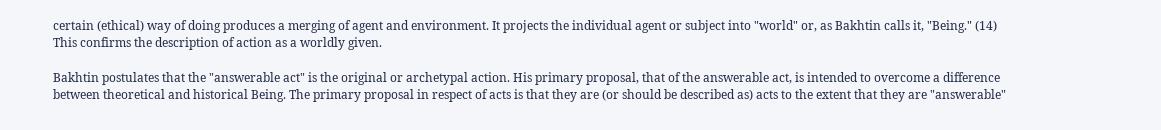certain (ethical) way of doing produces a merging of agent and environment. It projects the individual agent or subject into "world" or, as Bakhtin calls it, "Being." (14) This confirms the description of action as a worldly given.

Bakhtin postulates that the "answerable act" is the original or archetypal action. His primary proposal, that of the answerable act, is intended to overcome a difference between theoretical and historical Being. The primary proposal in respect of acts is that they are (or should be described as) acts to the extent that they are "answerable"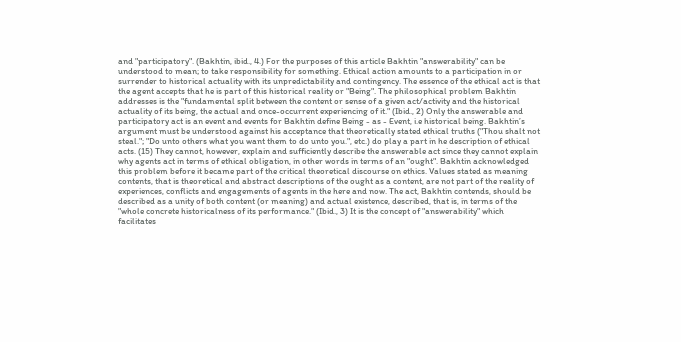and "participatory". (Bakhtin, ibid., 4.) For the purposes of this article Bakhtin "answerability" can be understood to mean; to take responsibility for something. Ethical action amounts to a participation in or surrender to historical actuality with its unpredictability and contingency. The essence of the ethical act is that the agent accepts that he is part of this historical reality or "Being". The philosophical problem Bakhtin addresses is the "fundamental split between the content or sense of a given act/activity and the historical actuality of its being, the actual and once-occurrent experiencing of it." (Ibid., 2) Only the answerable and participatory act is an event and events for Bakhtin define Being - as - Event, i.e historical being. Bakhtin’s argument must be understood against his acceptance that theoretically stated ethical truths ("Thou shalt not steal."; "Do unto others what you want them to do unto you.", etc.) do play a part in he description of ethical acts. (15) They cannot, however, explain and sufficiently describe the answerable act since they cannot explain why agents act in terms of ethical obligation, in other words in terms of an "ought". Bakhtin acknowledged this problem before it became part of the critical theoretical discourse on ethics. Values stated as meaning contents, that is theoretical and abstract descriptions of the ought as a content, are not part of the reality of experiences, conflicts and engagements of agents in the here and now. The act, Bakhtin contends, should be described as a unity of both content (or meaning) and actual existence, described, that is, in terms of the "whole concrete historicalness of its performance." (Ibid., 3) It is the concept of "answerability" which facilitates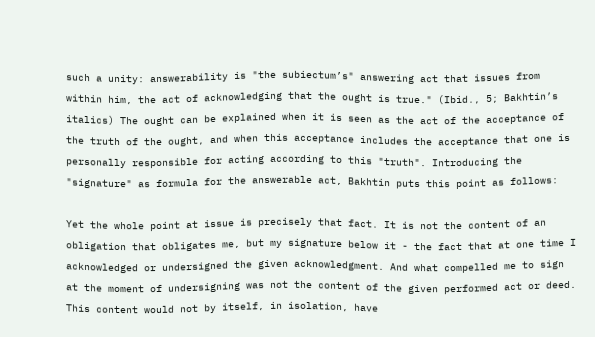such a unity: answerability is "the subiectum’s" answering act that issues from within him, the act of acknowledging that the ought is true." (Ibid., 5; Bakhtin’s italics) The ought can be explained when it is seen as the act of the acceptance of the truth of the ought, and when this acceptance includes the acceptance that one is personally responsible for acting according to this "truth". Introducing the "signature" as formula for the answerable act, Bakhtin puts this point as follows:

Yet the whole point at issue is precisely that fact. It is not the content of an obligation that obligates me, but my signature below it - the fact that at one time I acknowledged or undersigned the given acknowledgment. And what compelled me to sign at the moment of undersigning was not the content of the given performed act or deed. This content would not by itself, in isolation, have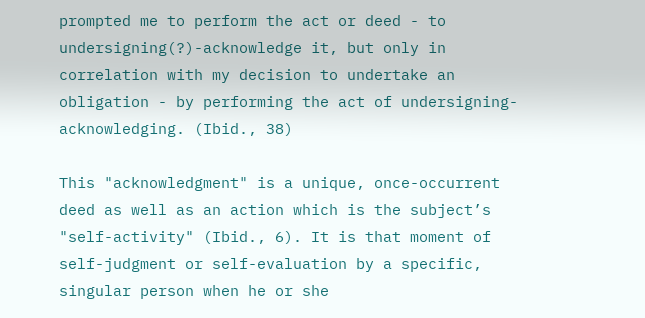prompted me to perform the act or deed - to undersigning(?)-acknowledge it, but only in correlation with my decision to undertake an obligation - by performing the act of undersigning-acknowledging. (Ibid., 38)

This "acknowledgment" is a unique, once-occurrent deed as well as an action which is the subject’s "self-activity" (Ibid., 6). It is that moment of self-judgment or self-evaluation by a specific, singular person when he or she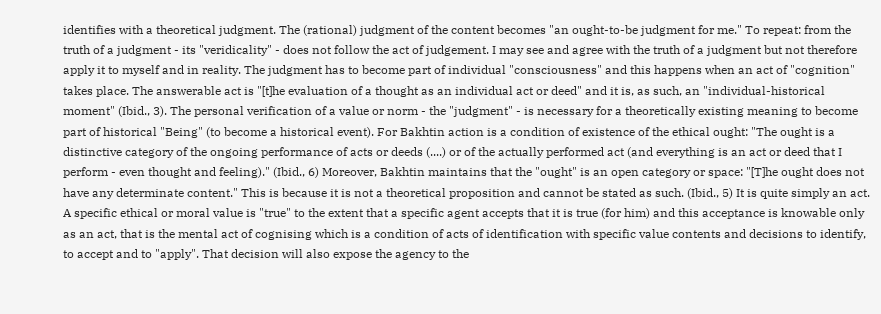identifies with a theoretical judgment. The (rational) judgment of the content becomes "an ought-to-be judgment for me." To repeat: from the truth of a judgment - its "veridicality" - does not follow the act of judgement. I may see and agree with the truth of a judgment but not therefore apply it to myself and in reality. The judgment has to become part of individual "consciousness" and this happens when an act of "cognition" takes place. The answerable act is "[t]he evaluation of a thought as an individual act or deed" and it is, as such, an "individual-historical moment" (Ibid., 3). The personal verification of a value or norm - the "judgment" - is necessary for a theoretically existing meaning to become part of historical "Being" (to become a historical event). For Bakhtin action is a condition of existence of the ethical ought: "The ought is a distinctive category of the ongoing performance of acts or deeds (....) or of the actually performed act (and everything is an act or deed that I perform - even thought and feeling)." (Ibid., 6) Moreover, Bakhtin maintains that the "ought" is an open category or space: "[T]he ought does not have any determinate content." This is because it is not a theoretical proposition and cannot be stated as such. (Ibid., 5) It is quite simply an act. A specific ethical or moral value is "true" to the extent that a specific agent accepts that it is true (for him) and this acceptance is knowable only as an act, that is the mental act of cognising which is a condition of acts of identification with specific value contents and decisions to identify, to accept and to "apply". That decision will also expose the agency to the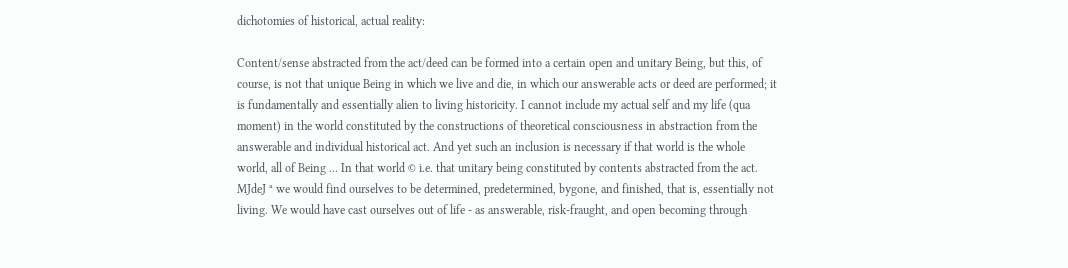dichotomies of historical, actual reality:

Content/sense abstracted from the act/deed can be formed into a certain open and unitary Being, but this, of course, is not that unique Being in which we live and die, in which our answerable acts or deed are performed; it is fundamentally and essentially alien to living historicity. I cannot include my actual self and my life (qua moment) in the world constituted by the constructions of theoretical consciousness in abstraction from the answerable and individual historical act. And yet such an inclusion is necessary if that world is the whole world, all of Being ... In that world © i.e. that unitary being constituted by contents abstracted from the act. MJdeJ ª we would find ourselves to be determined, predetermined, bygone, and finished, that is, essentially not living. We would have cast ourselves out of life - as answerable, risk-fraught, and open becoming through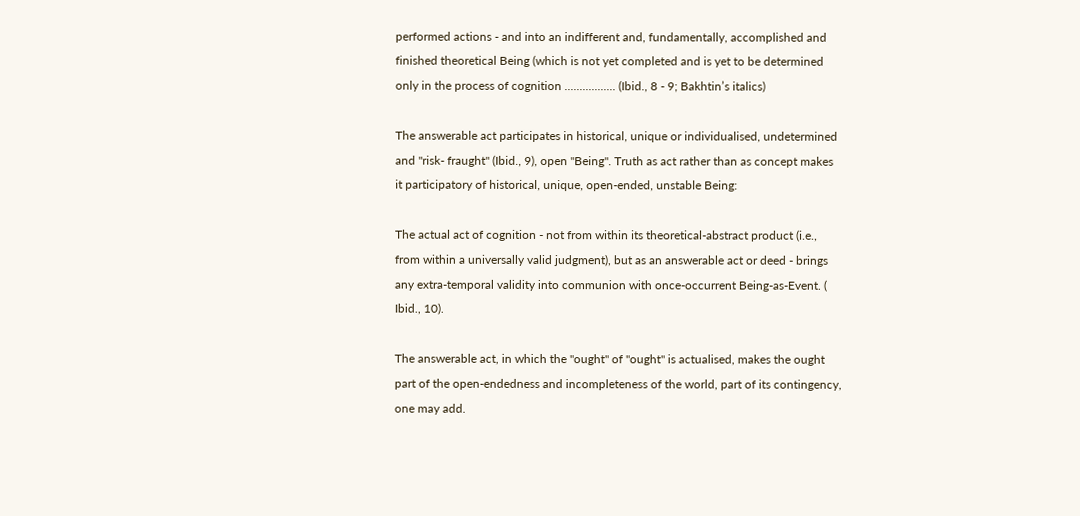performed actions - and into an indifferent and, fundamentally, accomplished and finished theoretical Being (which is not yet completed and is yet to be determined only in the process of cognition ................. (Ibid., 8 - 9; Bakhtin’s italics)

The answerable act participates in historical, unique or individualised, undetermined and "risk- fraught" (Ibid., 9), open "Being". Truth as act rather than as concept makes it participatory of historical, unique, open-ended, unstable Being:

The actual act of cognition - not from within its theoretical-abstract product (i.e., from within a universally valid judgment), but as an answerable act or deed - brings any extra-temporal validity into communion with once-occurrent Being-as-Event. ( Ibid., 10).

The answerable act, in which the "ought" of "ought" is actualised, makes the ought part of the open-endedness and incompleteness of the world, part of its contingency, one may add.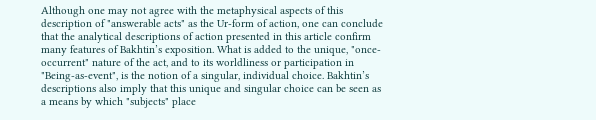Although one may not agree with the metaphysical aspects of this description of "answerable acts" as the Ur-form of action, one can conclude that the analytical descriptions of action presented in this article confirm many features of Bakhtin’s exposition. What is added to the unique, "once-occurrent" nature of the act, and to its worldliness or participation in "Being-as-event", is the notion of a singular, individual choice. Bakhtin’s descriptions also imply that this unique and singular choice can be seen as a means by which "subjects" place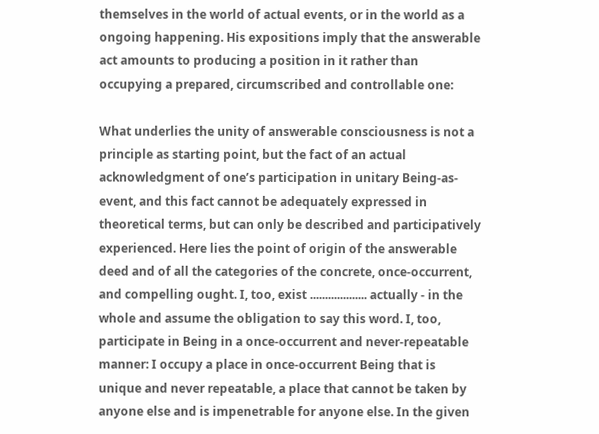themselves in the world of actual events, or in the world as a ongoing happening. His expositions imply that the answerable act amounts to producing a position in it rather than occupying a prepared, circumscribed and controllable one:

What underlies the unity of answerable consciousness is not a principle as starting point, but the fact of an actual acknowledgment of one’s participation in unitary Being-as-event, and this fact cannot be adequately expressed in theoretical terms, but can only be described and participatively experienced. Here lies the point of origin of the answerable deed and of all the categories of the concrete, once-occurrent, and compelling ought. I, too, exist ................... actually - in the whole and assume the obligation to say this word. I, too, participate in Being in a once-occurrent and never-repeatable manner: I occupy a place in once-occurrent Being that is unique and never repeatable, a place that cannot be taken by anyone else and is impenetrable for anyone else. In the given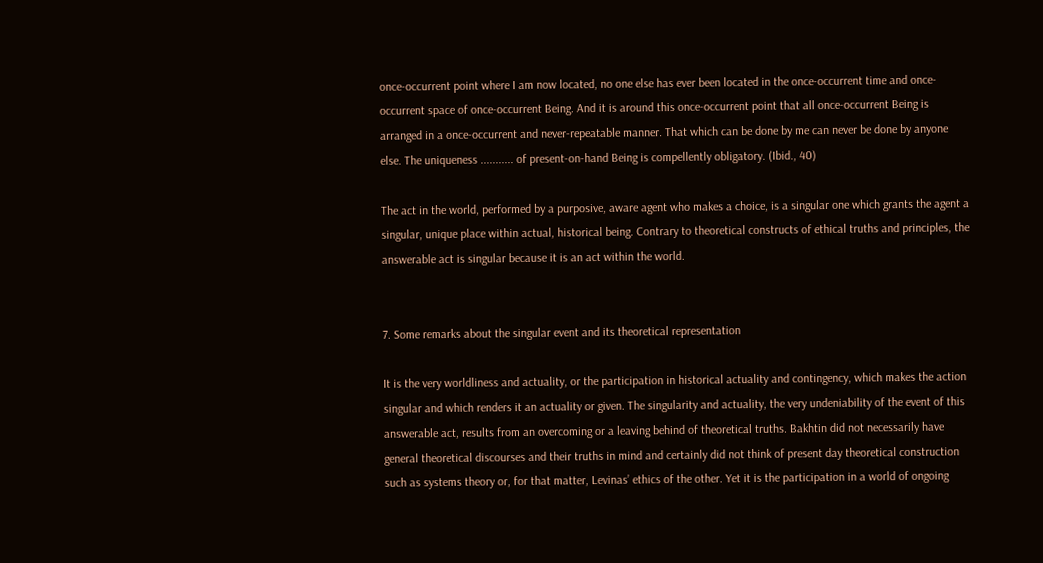once-occurrent point where I am now located, no one else has ever been located in the once-occurrent time and once-occurrent space of once-occurrent Being. And it is around this once-occurrent point that all once-occurrent Being is arranged in a once-occurrent and never-repeatable manner. That which can be done by me can never be done by anyone else. The uniqueness ........... of present-on-hand Being is compellently obligatory. (Ibid., 40)

The act in the world, performed by a purposive, aware agent who makes a choice, is a singular one which grants the agent a singular, unique place within actual, historical being. Contrary to theoretical constructs of ethical truths and principles, the answerable act is singular because it is an act within the world.


7. Some remarks about the singular event and its theoretical representation

It is the very worldliness and actuality, or the participation in historical actuality and contingency, which makes the action singular and which renders it an actuality or given. The singularity and actuality, the very undeniability of the event of this answerable act, results from an overcoming or a leaving behind of theoretical truths. Bakhtin did not necessarily have general theoretical discourses and their truths in mind and certainly did not think of present day theoretical construction such as systems theory or, for that matter, Levinas’ ethics of the other. Yet it is the participation in a world of ongoing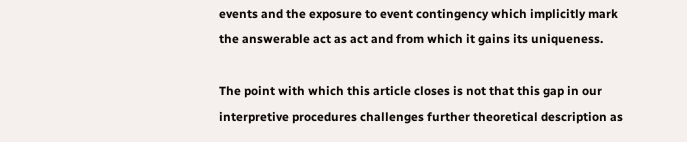events and the exposure to event contingency which implicitly mark the answerable act as act and from which it gains its uniqueness.

The point with which this article closes is not that this gap in our interpretive procedures challenges further theoretical description as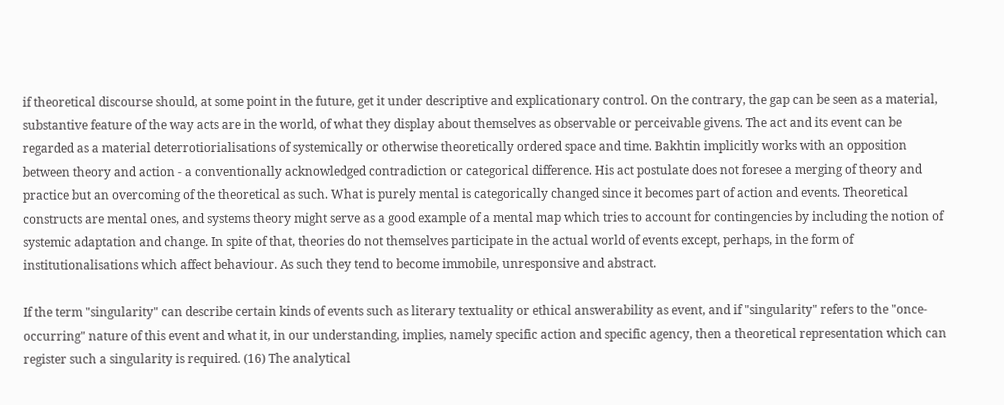if theoretical discourse should, at some point in the future, get it under descriptive and explicationary control. On the contrary, the gap can be seen as a material, substantive feature of the way acts are in the world, of what they display about themselves as observable or perceivable givens. The act and its event can be regarded as a material deterrotiorialisations of systemically or otherwise theoretically ordered space and time. Bakhtin implicitly works with an opposition between theory and action - a conventionally acknowledged contradiction or categorical difference. His act postulate does not foresee a merging of theory and practice but an overcoming of the theoretical as such. What is purely mental is categorically changed since it becomes part of action and events. Theoretical constructs are mental ones, and systems theory might serve as a good example of a mental map which tries to account for contingencies by including the notion of systemic adaptation and change. In spite of that, theories do not themselves participate in the actual world of events except, perhaps, in the form of institutionalisations which affect behaviour. As such they tend to become immobile, unresponsive and abstract.

If the term "singularity" can describe certain kinds of events such as literary textuality or ethical answerability as event, and if "singularity" refers to the "once-occurring" nature of this event and what it, in our understanding, implies, namely specific action and specific agency, then a theoretical representation which can register such a singularity is required. (16) The analytical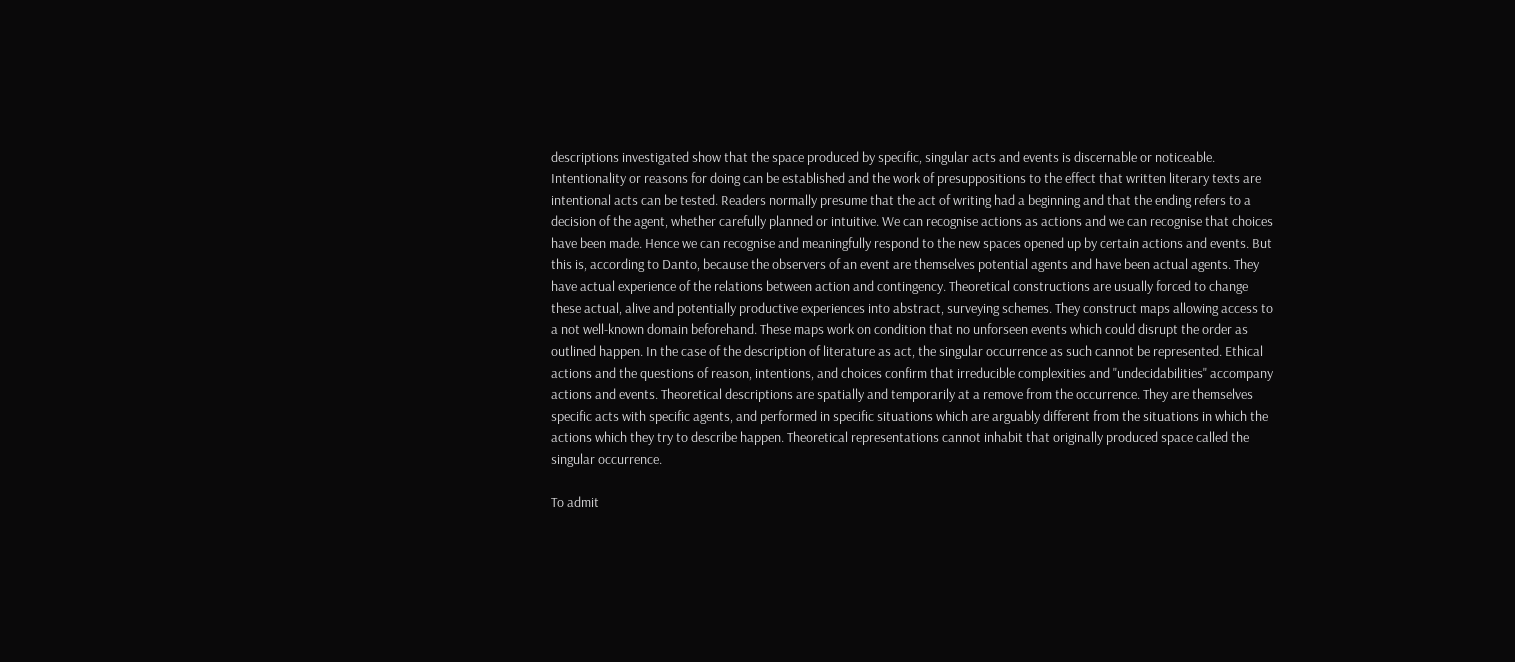descriptions investigated show that the space produced by specific, singular acts and events is discernable or noticeable. Intentionality or reasons for doing can be established and the work of presuppositions to the effect that written literary texts are intentional acts can be tested. Readers normally presume that the act of writing had a beginning and that the ending refers to a decision of the agent, whether carefully planned or intuitive. We can recognise actions as actions and we can recognise that choices have been made. Hence we can recognise and meaningfully respond to the new spaces opened up by certain actions and events. But this is, according to Danto, because the observers of an event are themselves potential agents and have been actual agents. They have actual experience of the relations between action and contingency. Theoretical constructions are usually forced to change these actual, alive and potentially productive experiences into abstract, surveying schemes. They construct maps allowing access to a not well-known domain beforehand. These maps work on condition that no unforseen events which could disrupt the order as outlined happen. In the case of the description of literature as act, the singular occurrence as such cannot be represented. Ethical actions and the questions of reason, intentions, and choices confirm that irreducible complexities and "undecidabilities" accompany actions and events. Theoretical descriptions are spatially and temporarily at a remove from the occurrence. They are themselves specific acts with specific agents, and performed in specific situations which are arguably different from the situations in which the actions which they try to describe happen. Theoretical representations cannot inhabit that originally produced space called the singular occurrence.

To admit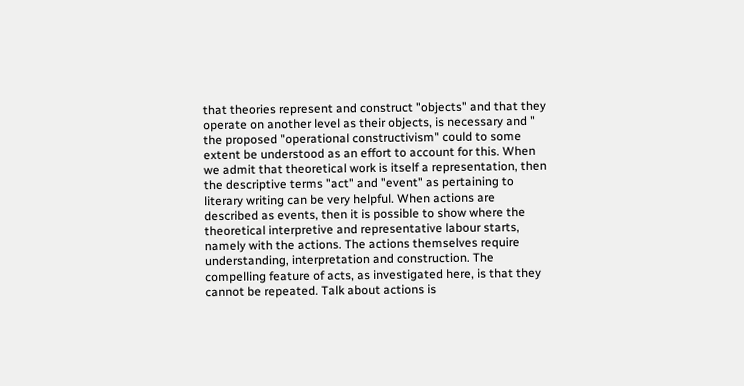that theories represent and construct "objects" and that they operate on another level as their objects, is necessary and " the proposed "operational constructivism" could to some extent be understood as an effort to account for this. When we admit that theoretical work is itself a representation, then the descriptive terms "act" and "event" as pertaining to literary writing can be very helpful. When actions are described as events, then it is possible to show where the theoretical interpretive and representative labour starts, namely with the actions. The actions themselves require understanding, interpretation and construction. The compelling feature of acts, as investigated here, is that they cannot be repeated. Talk about actions is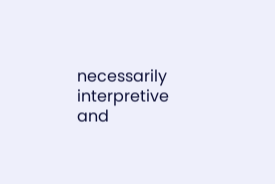necessarily interpretive and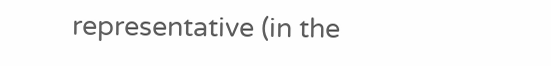representative (in the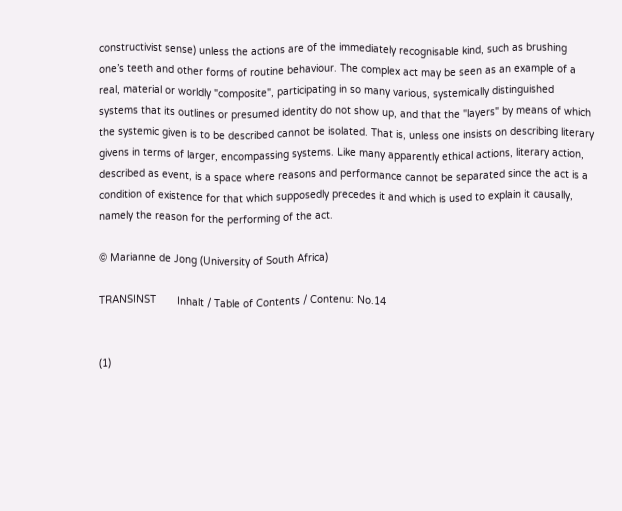constructivist sense) unless the actions are of the immediately recognisable kind, such as brushing one’s teeth and other forms of routine behaviour. The complex act may be seen as an example of a real, material or worldly "composite", participating in so many various, systemically distinguished systems that its outlines or presumed identity do not show up, and that the "layers" by means of which the systemic given is to be described cannot be isolated. That is, unless one insists on describing literary givens in terms of larger, encompassing systems. Like many apparently ethical actions, literary action, described as event, is a space where reasons and performance cannot be separated since the act is a condition of existence for that which supposedly precedes it and which is used to explain it causally, namely the reason for the performing of the act.

© Marianne de Jong (University of South Africa)

TRANSINST       Inhalt / Table of Contents / Contenu: No.14


(1)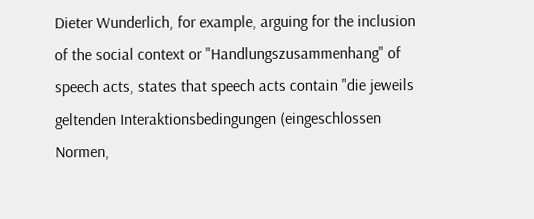Dieter Wunderlich, for example, arguing for the inclusion of the social context or "Handlungszusammenhang" of speech acts, states that speech acts contain "die jeweils geltenden Interaktionsbedingungen (eingeschlossen Normen,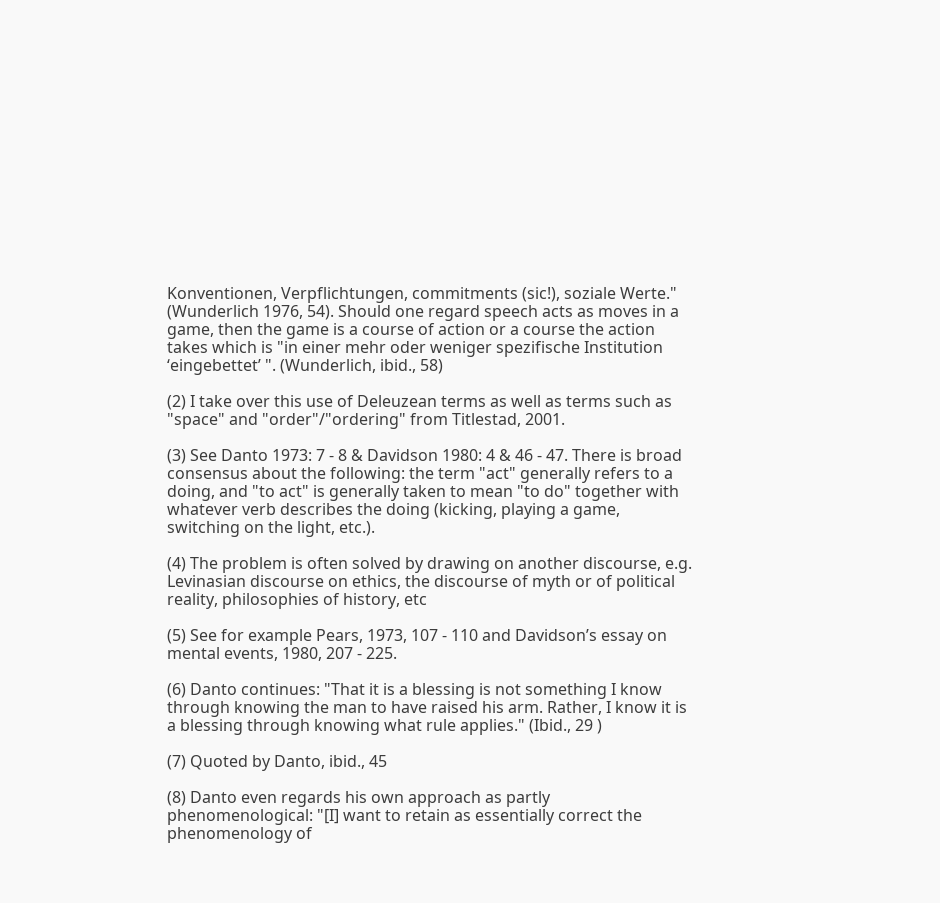Konventionen, Verpflichtungen, commitments (sic!), soziale Werte." (Wunderlich 1976, 54). Should one regard speech acts as moves in a game, then the game is a course of action or a course the action takes which is "in einer mehr oder weniger spezifische Institution ‘eingebettet’ ". (Wunderlich, ibid., 58)

(2) I take over this use of Deleuzean terms as well as terms such as "space" and "order"/"ordering" from Titlestad, 2001.

(3) See Danto 1973: 7 - 8 & Davidson 1980: 4 & 46 - 47. There is broad consensus about the following: the term "act" generally refers to a doing, and "to act" is generally taken to mean "to do" together with whatever verb describes the doing (kicking, playing a game, switching on the light, etc.).

(4) The problem is often solved by drawing on another discourse, e.g. Levinasian discourse on ethics, the discourse of myth or of political reality, philosophies of history, etc

(5) See for example Pears, 1973, 107 - 110 and Davidson’s essay on mental events, 1980, 207 - 225.

(6) Danto continues: "That it is a blessing is not something I know through knowing the man to have raised his arm. Rather, I know it is a blessing through knowing what rule applies." (Ibid., 29 )

(7) Quoted by Danto, ibid., 45

(8) Danto even regards his own approach as partly phenomenological: "[I] want to retain as essentially correct the phenomenology of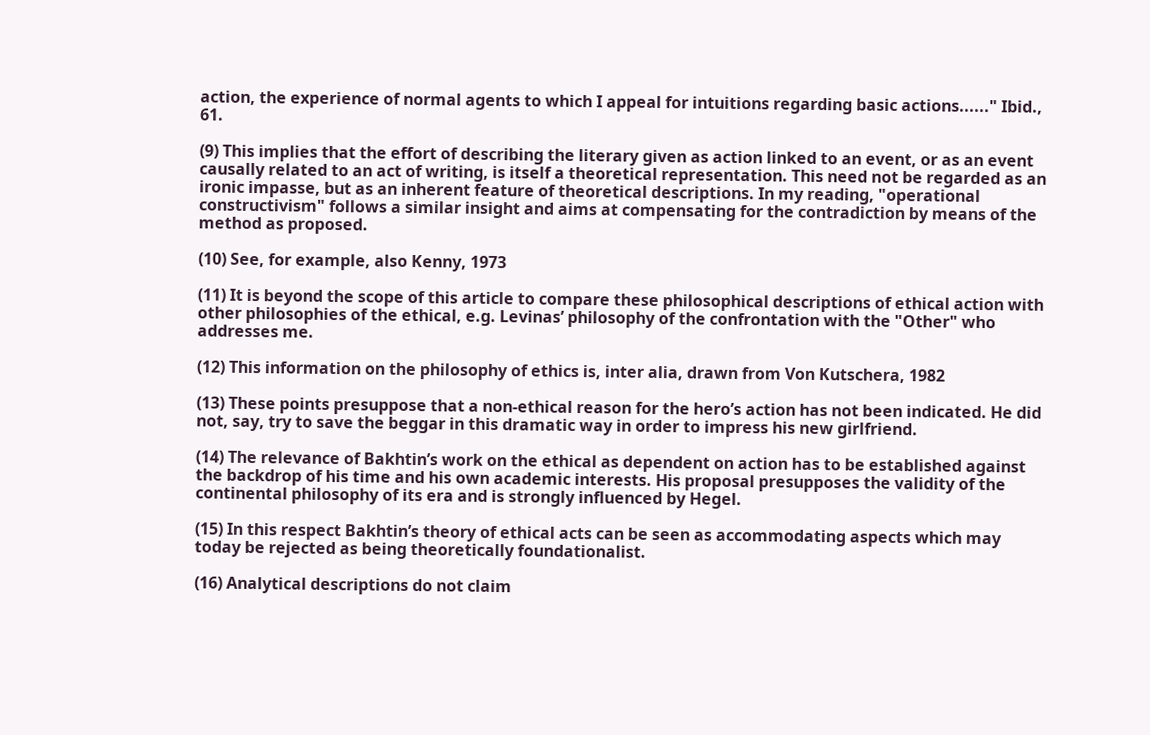action, the experience of normal agents to which I appeal for intuitions regarding basic actions......" Ibid., 61.

(9) This implies that the effort of describing the literary given as action linked to an event, or as an event causally related to an act of writing, is itself a theoretical representation. This need not be regarded as an ironic impasse, but as an inherent feature of theoretical descriptions. In my reading, "operational constructivism" follows a similar insight and aims at compensating for the contradiction by means of the method as proposed.

(10) See, for example, also Kenny, 1973

(11) It is beyond the scope of this article to compare these philosophical descriptions of ethical action with other philosophies of the ethical, e.g. Levinas’ philosophy of the confrontation with the "Other" who addresses me.

(12) This information on the philosophy of ethics is, inter alia, drawn from Von Kutschera, 1982

(13) These points presuppose that a non-ethical reason for the hero’s action has not been indicated. He did not, say, try to save the beggar in this dramatic way in order to impress his new girlfriend.

(14) The relevance of Bakhtin’s work on the ethical as dependent on action has to be established against the backdrop of his time and his own academic interests. His proposal presupposes the validity of the continental philosophy of its era and is strongly influenced by Hegel.

(15) In this respect Bakhtin’s theory of ethical acts can be seen as accommodating aspects which may today be rejected as being theoretically foundationalist.

(16) Analytical descriptions do not claim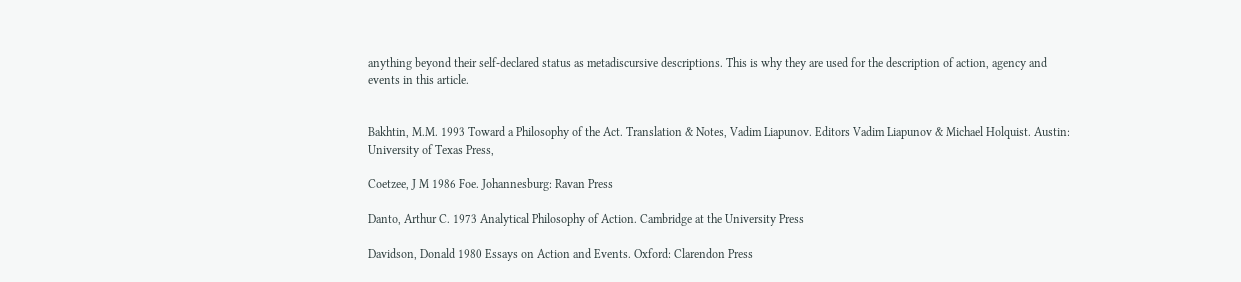anything beyond their self-declared status as metadiscursive descriptions. This is why they are used for the description of action, agency and events in this article.


Bakhtin, M.M. 1993 Toward a Philosophy of the Act. Translation & Notes, Vadim Liapunov. Editors Vadim Liapunov & Michael Holquist. Austin: University of Texas Press,

Coetzee, J M 1986 Foe. Johannesburg: Ravan Press

Danto, Arthur C. 1973 Analytical Philosophy of Action. Cambridge at the University Press

Davidson, Donald 1980 Essays on Action and Events. Oxford: Clarendon Press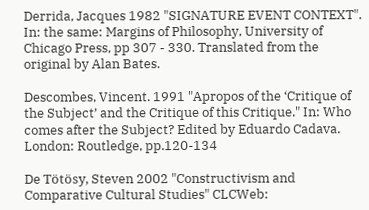Derrida, Jacques 1982 "SIGNATURE EVENT CONTEXT". In: the same: Margins of Philosophy, University of Chicago Press, pp 307 - 330. Translated from the original by Alan Bates.

Descombes, Vincent. 1991 "Apropos of the ‘Critique of the Subject’ and the Critique of this Critique." In: Who comes after the Subject? Edited by Eduardo Cadava. London: Routledge, pp.120-134

De Tötösy, Steven 2002 "Constructivism and Comparative Cultural Studies" CLCWeb: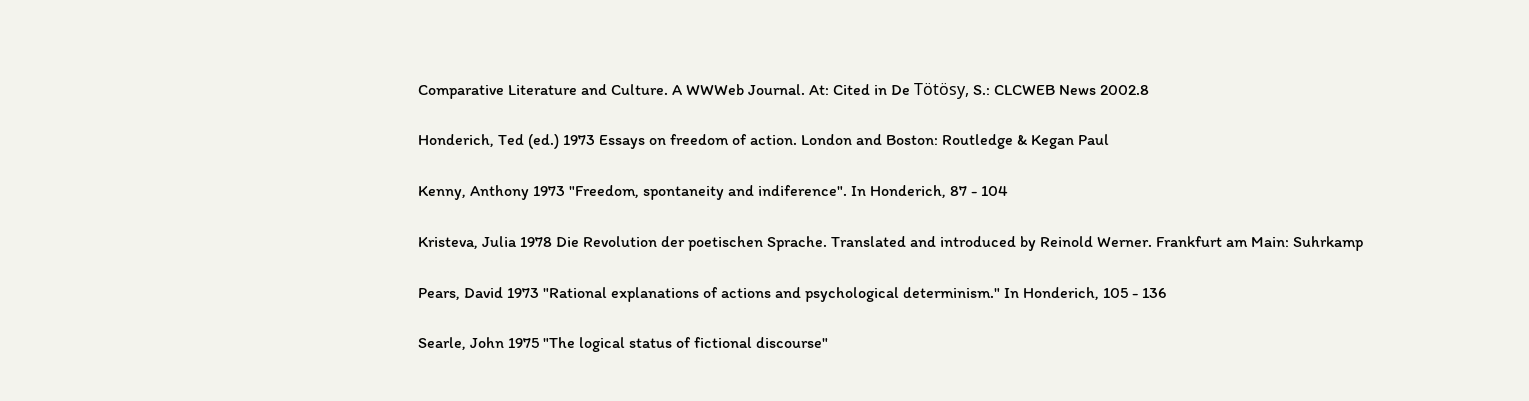Comparative Literature and Culture. A WWWeb Journal. At: Cited in De Tötösy, S.: CLCWEB News 2002.8

Honderich, Ted (ed.) 1973 Essays on freedom of action. London and Boston: Routledge & Kegan Paul

Kenny, Anthony 1973 "Freedom, spontaneity and indiference". In Honderich, 87 - 104

Kristeva, Julia 1978 Die Revolution der poetischen Sprache. Translated and introduced by Reinold Werner. Frankfurt am Main: Suhrkamp

Pears, David 1973 "Rational explanations of actions and psychological determinism." In Honderich, 105 - 136

Searle, John 1975 "The logical status of fictional discourse"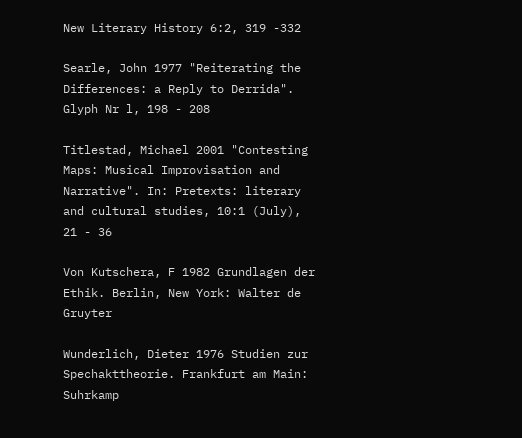New Literary History 6:2, 319 -332

Searle, John 1977 "Reiterating the Differences: a Reply to Derrida". Glyph Nr l, 198 - 208

Titlestad, Michael 2001 "Contesting Maps: Musical Improvisation and Narrative". In: Pretexts: literary and cultural studies, 10:1 (July), 21 - 36

Von Kutschera, F 1982 Grundlagen der Ethik. Berlin, New York: Walter de Gruyter

Wunderlich, Dieter 1976 Studien zur Spechakttheorie. Frankfurt am Main: Suhrkamp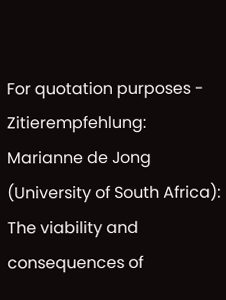For quotation purposes - Zitierempfehlung:
Marianne de Jong (University of South Africa): The viability and consequences of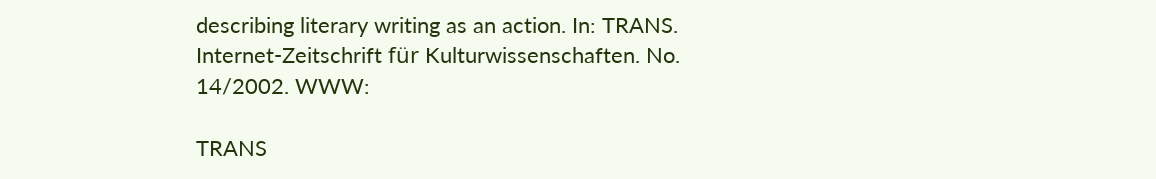describing literary writing as an action. In: TRANS. Internet-Zeitschrift für Kulturwissenschaften. No. 14/2002. WWW:

TRANS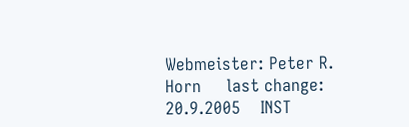Webmeister: Peter R. Horn     last change: 20.9.2005    INST